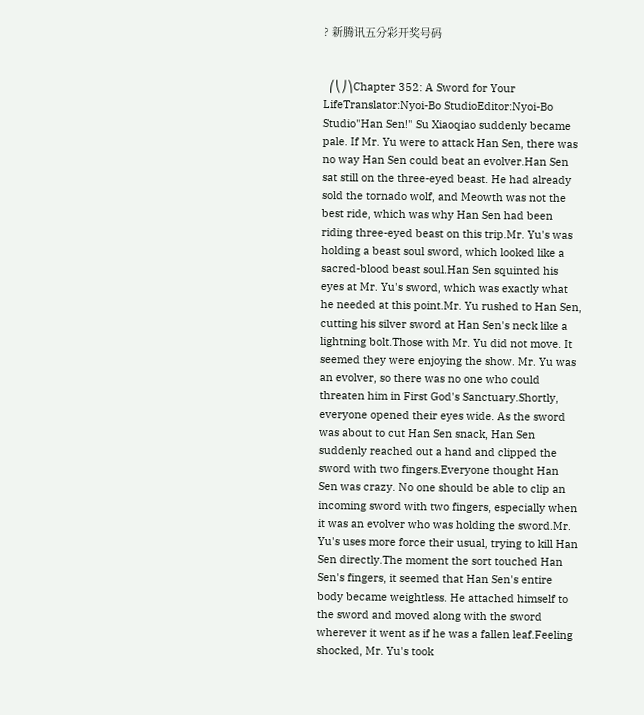? 新腾讯五分彩开奖号码


  ⎛⎝⎠⎞Chapter 352: A Sword for Your LifeTranslator:Nyoi-Bo StudioEditor:Nyoi-Bo Studio"Han Sen!" Su Xiaoqiao suddenly became pale. If Mr. Yu were to attack Han Sen, there was no way Han Sen could beat an evolver.Han Sen sat still on the three-eyed beast. He had already sold the tornado wolf, and Meowth was not the best ride, which was why Han Sen had been riding three-eyed beast on this trip.Mr. Yu's was holding a beast soul sword, which looked like a sacred-blood beast soul.Han Sen squinted his eyes at Mr. Yu's sword, which was exactly what he needed at this point.Mr. Yu rushed to Han Sen, cutting his silver sword at Han Sen's neck like a lightning bolt.Those with Mr. Yu did not move. It seemed they were enjoying the show. Mr. Yu was an evolver, so there was no one who could threaten him in First God's Sanctuary.Shortly, everyone opened their eyes wide. As the sword was about to cut Han Sen snack, Han Sen suddenly reached out a hand and clipped the sword with two fingers.Everyone thought Han Sen was crazy. No one should be able to clip an incoming sword with two fingers, especially when it was an evolver who was holding the sword.Mr. Yu's uses more force their usual, trying to kill Han Sen directly.The moment the sort touched Han Sen's fingers, it seemed that Han Sen's entire body became weightless. He attached himself to the sword and moved along with the sword wherever it went as if he was a fallen leaf.Feeling shocked, Mr. Yu's took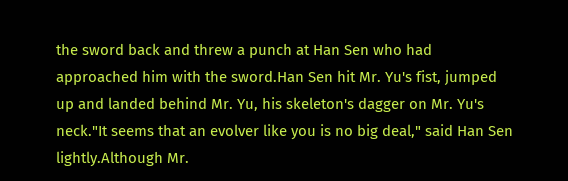the sword back and threw a punch at Han Sen who had approached him with the sword.Han Sen hit Mr. Yu's fist, jumped up and landed behind Mr. Yu, his skeleton's dagger on Mr. Yu's neck."It seems that an evolver like you is no big deal," said Han Sen lightly.Although Mr.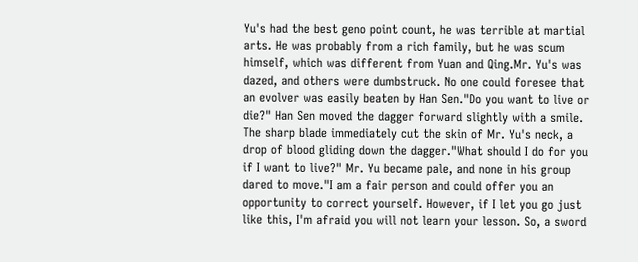Yu's had the best geno point count, he was terrible at martial arts. He was probably from a rich family, but he was scum himself, which was different from Yuan and Qing.Mr. Yu's was dazed, and others were dumbstruck. No one could foresee that an evolver was easily beaten by Han Sen."Do you want to live or die?" Han Sen moved the dagger forward slightly with a smile. The sharp blade immediately cut the skin of Mr. Yu's neck, a drop of blood gliding down the dagger."What should I do for you if I want to live?" Mr. Yu became pale, and none in his group dared to move."I am a fair person and could offer you an opportunity to correct yourself. However, if I let you go just like this, I'm afraid you will not learn your lesson. So, a sword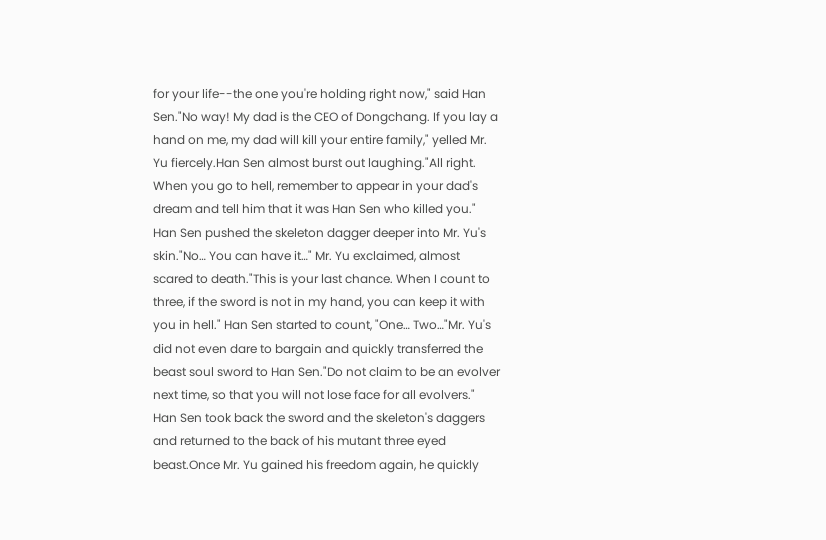for your life--the one you're holding right now," said Han Sen."No way! My dad is the CEO of Dongchang. If you lay a hand on me, my dad will kill your entire family," yelled Mr. Yu fiercely.Han Sen almost burst out laughing."All right. When you go to hell, remember to appear in your dad's dream and tell him that it was Han Sen who killed you." Han Sen pushed the skeleton dagger deeper into Mr. Yu's skin."No… You can have it…" Mr. Yu exclaimed, almost scared to death."This is your last chance. When I count to three, if the sword is not in my hand, you can keep it with you in hell." Han Sen started to count, "One… Two…"Mr. Yu's did not even dare to bargain and quickly transferred the beast soul sword to Han Sen."Do not claim to be an evolver next time, so that you will not lose face for all evolvers." Han Sen took back the sword and the skeleton's daggers and returned to the back of his mutant three eyed beast.Once Mr. Yu gained his freedom again, he quickly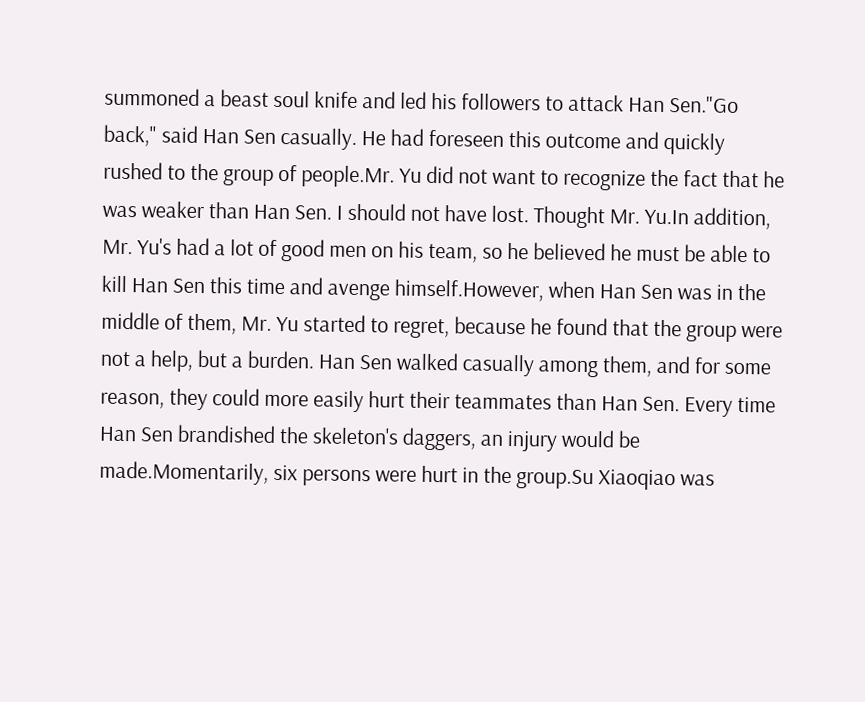summoned a beast soul knife and led his followers to attack Han Sen."Go back," said Han Sen casually. He had foreseen this outcome and quickly rushed to the group of people.Mr. Yu did not want to recognize the fact that he was weaker than Han Sen. I should not have lost. Thought Mr. Yu.In addition, Mr. Yu's had a lot of good men on his team, so he believed he must be able to kill Han Sen this time and avenge himself.However, when Han Sen was in the middle of them, Mr. Yu started to regret, because he found that the group were not a help, but a burden. Han Sen walked casually among them, and for some reason, they could more easily hurt their teammates than Han Sen. Every time Han Sen brandished the skeleton's daggers, an injury would be made.Momentarily, six persons were hurt in the group.Su Xiaoqiao was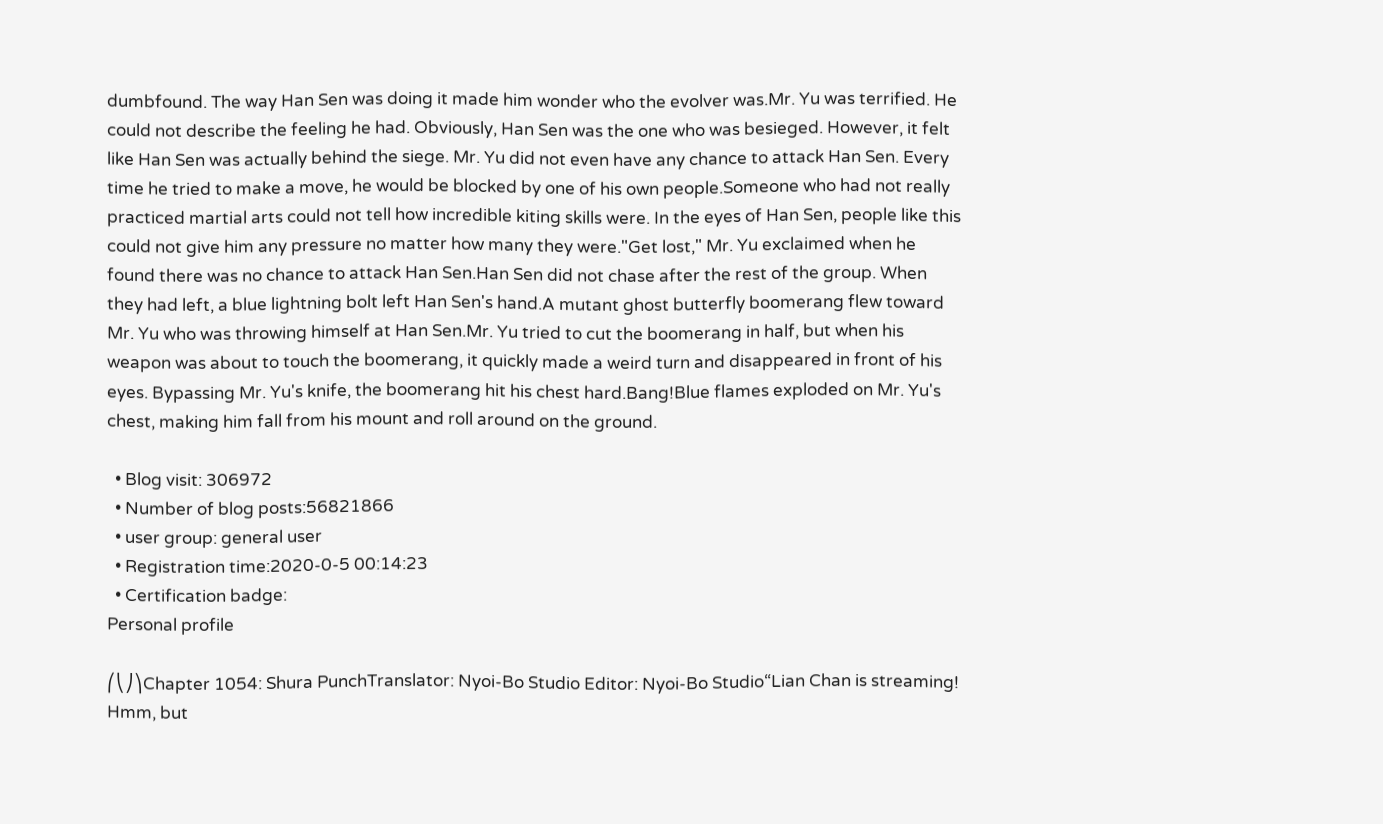dumbfound. The way Han Sen was doing it made him wonder who the evolver was.Mr. Yu was terrified. He could not describe the feeling he had. Obviously, Han Sen was the one who was besieged. However, it felt like Han Sen was actually behind the siege. Mr. Yu did not even have any chance to attack Han Sen. Every time he tried to make a move, he would be blocked by one of his own people.Someone who had not really practiced martial arts could not tell how incredible kiting skills were. In the eyes of Han Sen, people like this could not give him any pressure no matter how many they were."Get lost," Mr. Yu exclaimed when he found there was no chance to attack Han Sen.Han Sen did not chase after the rest of the group. When they had left, a blue lightning bolt left Han Sen's hand.A mutant ghost butterfly boomerang flew toward Mr. Yu who was throwing himself at Han Sen.Mr. Yu tried to cut the boomerang in half, but when his weapon was about to touch the boomerang, it quickly made a weird turn and disappeared in front of his eyes. Bypassing Mr. Yu's knife, the boomerang hit his chest hard.Bang!Blue flames exploded on Mr. Yu's chest, making him fall from his mount and roll around on the ground.

  • Blog visit: 306972
  • Number of blog posts:56821866
  • user group: general user
  • Registration time:2020-0-5 00:14:23
  • Certification badge:
Personal profile

⎛⎝⎠⎞Chapter 1054: Shura PunchTranslator: Nyoi-Bo Studio Editor: Nyoi-Bo Studio“Lian Chan is streaming! Hmm, but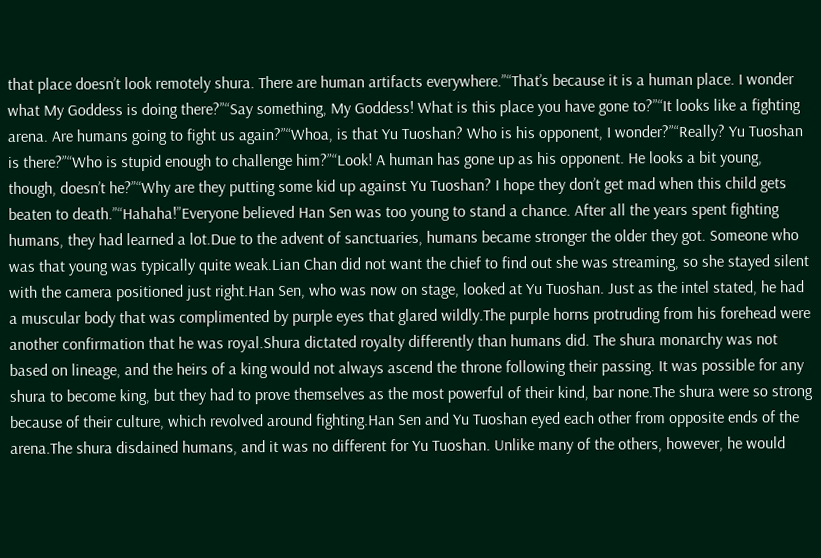that place doesn’t look remotely shura. There are human artifacts everywhere.”“That’s because it is a human place. I wonder what My Goddess is doing there?”“Say something, My Goddess! What is this place you have gone to?”“It looks like a fighting arena. Are humans going to fight us again?”“Whoa, is that Yu Tuoshan? Who is his opponent, I wonder?”“Really? Yu Tuoshan is there?”“Who is stupid enough to challenge him?”“Look! A human has gone up as his opponent. He looks a bit young, though, doesn’t he?”“Why are they putting some kid up against Yu Tuoshan? I hope they don’t get mad when this child gets beaten to death.”“Hahaha!”Everyone believed Han Sen was too young to stand a chance. After all the years spent fighting humans, they had learned a lot.Due to the advent of sanctuaries, humans became stronger the older they got. Someone who was that young was typically quite weak.Lian Chan did not want the chief to find out she was streaming, so she stayed silent with the camera positioned just right.Han Sen, who was now on stage, looked at Yu Tuoshan. Just as the intel stated, he had a muscular body that was complimented by purple eyes that glared wildly.The purple horns protruding from his forehead were another confirmation that he was royal.Shura dictated royalty differently than humans did. The shura monarchy was not based on lineage, and the heirs of a king would not always ascend the throne following their passing. It was possible for any shura to become king, but they had to prove themselves as the most powerful of their kind, bar none.The shura were so strong because of their culture, which revolved around fighting.Han Sen and Yu Tuoshan eyed each other from opposite ends of the arena.The shura disdained humans, and it was no different for Yu Tuoshan. Unlike many of the others, however, he would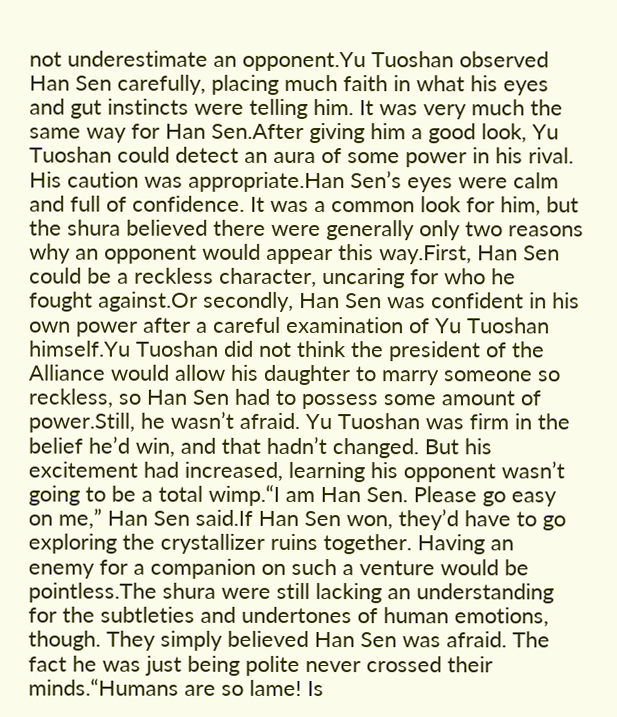not underestimate an opponent.Yu Tuoshan observed Han Sen carefully, placing much faith in what his eyes and gut instincts were telling him. It was very much the same way for Han Sen.After giving him a good look, Yu Tuoshan could detect an aura of some power in his rival. His caution was appropriate.Han Sen’s eyes were calm and full of confidence. It was a common look for him, but the shura believed there were generally only two reasons why an opponent would appear this way.First, Han Sen could be a reckless character, uncaring for who he fought against.Or secondly, Han Sen was confident in his own power after a careful examination of Yu Tuoshan himself.Yu Tuoshan did not think the president of the Alliance would allow his daughter to marry someone so reckless, so Han Sen had to possess some amount of power.Still, he wasn’t afraid. Yu Tuoshan was firm in the belief he’d win, and that hadn’t changed. But his excitement had increased, learning his opponent wasn’t going to be a total wimp.“I am Han Sen. Please go easy on me,” Han Sen said.If Han Sen won, they’d have to go exploring the crystallizer ruins together. Having an enemy for a companion on such a venture would be pointless.The shura were still lacking an understanding for the subtleties and undertones of human emotions, though. They simply believed Han Sen was afraid. The fact he was just being polite never crossed their minds.“Humans are so lame! Is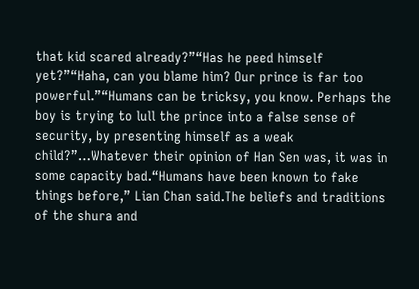that kid scared already?”“Has he peed himself yet?”“Haha, can you blame him? Our prince is far too powerful.”“Humans can be tricksy, you know. Perhaps the boy is trying to lull the prince into a false sense of security, by presenting himself as a weak child?”…Whatever their opinion of Han Sen was, it was in some capacity bad.“Humans have been known to fake things before,” Lian Chan said.The beliefs and traditions of the shura and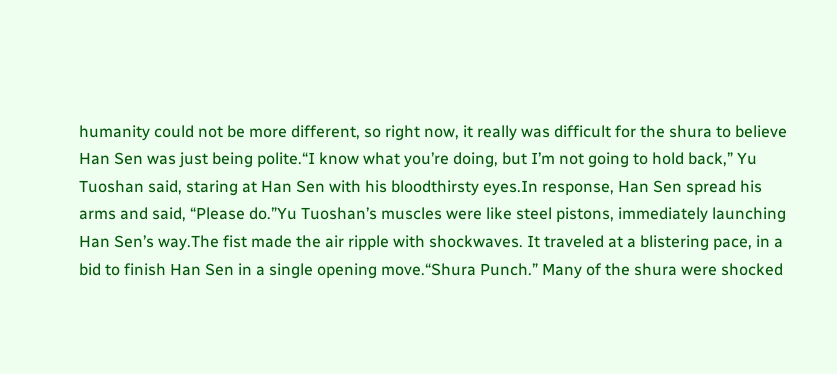humanity could not be more different, so right now, it really was difficult for the shura to believe Han Sen was just being polite.“I know what you’re doing, but I’m not going to hold back,” Yu Tuoshan said, staring at Han Sen with his bloodthirsty eyes.In response, Han Sen spread his arms and said, “Please do.”Yu Tuoshan’s muscles were like steel pistons, immediately launching Han Sen’s way.The fist made the air ripple with shockwaves. It traveled at a blistering pace, in a bid to finish Han Sen in a single opening move.“Shura Punch.” Many of the shura were shocked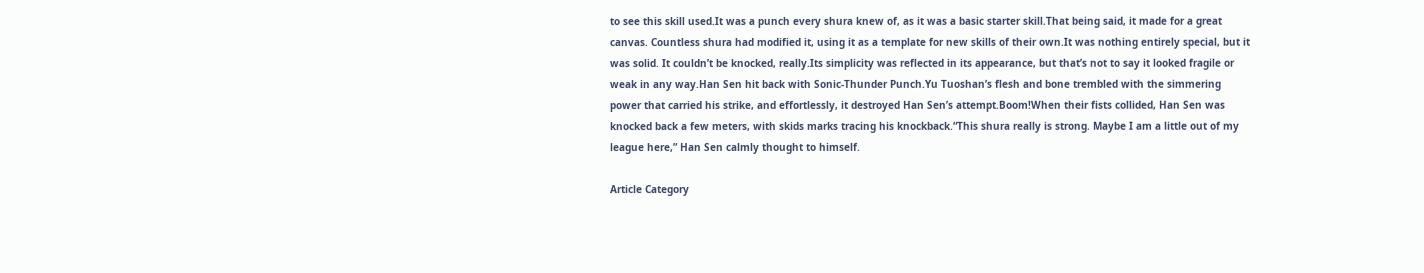to see this skill used.It was a punch every shura knew of, as it was a basic starter skill.That being said, it made for a great canvas. Countless shura had modified it, using it as a template for new skills of their own.It was nothing entirely special, but it was solid. It couldn’t be knocked, really.Its simplicity was reflected in its appearance, but that’s not to say it looked fragile or weak in any way.Han Sen hit back with Sonic-Thunder Punch.Yu Tuoshan’s flesh and bone trembled with the simmering power that carried his strike, and effortlessly, it destroyed Han Sen’s attempt.Boom!When their fists collided, Han Sen was knocked back a few meters, with skids marks tracing his knockback.“This shura really is strong. Maybe I am a little out of my league here,” Han Sen calmly thought to himself.

Article Category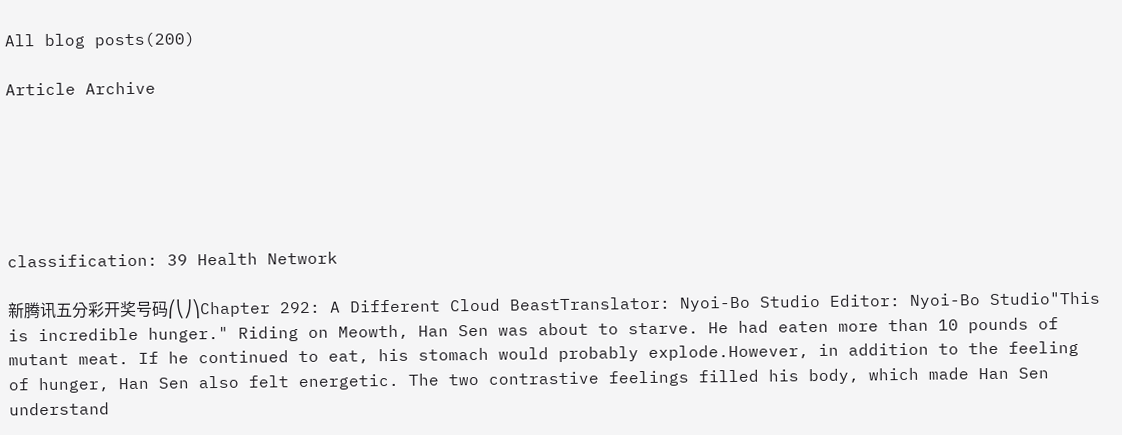All blog posts(200)

Article Archive






classification: 39 Health Network

新腾讯五分彩开奖号码⎛⎝⎠⎞Chapter 292: A Different Cloud BeastTranslator: Nyoi-Bo Studio Editor: Nyoi-Bo Studio"This is incredible hunger." Riding on Meowth, Han Sen was about to starve. He had eaten more than 10 pounds of mutant meat. If he continued to eat, his stomach would probably explode.However, in addition to the feeling of hunger, Han Sen also felt energetic. The two contrastive feelings filled his body, which made Han Sen understand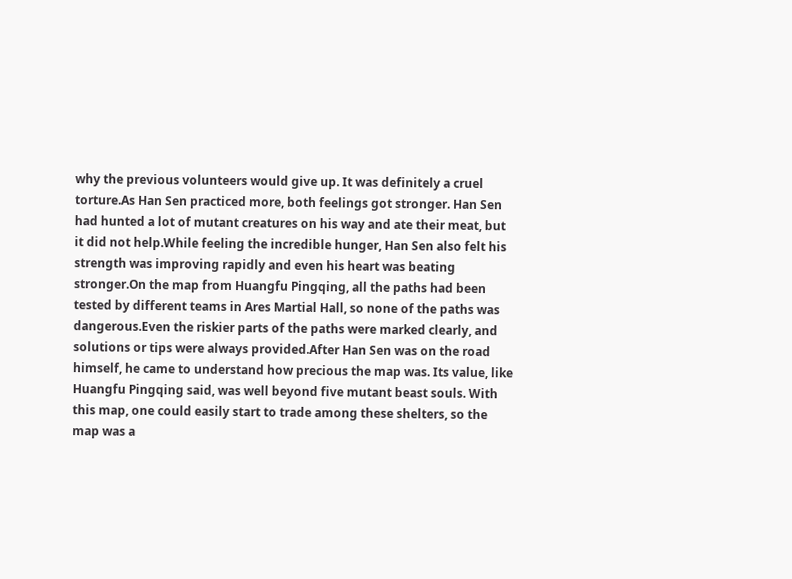why the previous volunteers would give up. It was definitely a cruel torture.As Han Sen practiced more, both feelings got stronger. Han Sen had hunted a lot of mutant creatures on his way and ate their meat, but it did not help.While feeling the incredible hunger, Han Sen also felt his strength was improving rapidly and even his heart was beating stronger.On the map from Huangfu Pingqing, all the paths had been tested by different teams in Ares Martial Hall, so none of the paths was dangerous.Even the riskier parts of the paths were marked clearly, and solutions or tips were always provided.After Han Sen was on the road himself, he came to understand how precious the map was. Its value, like Huangfu Pingqing said, was well beyond five mutant beast souls. With this map, one could easily start to trade among these shelters, so the map was a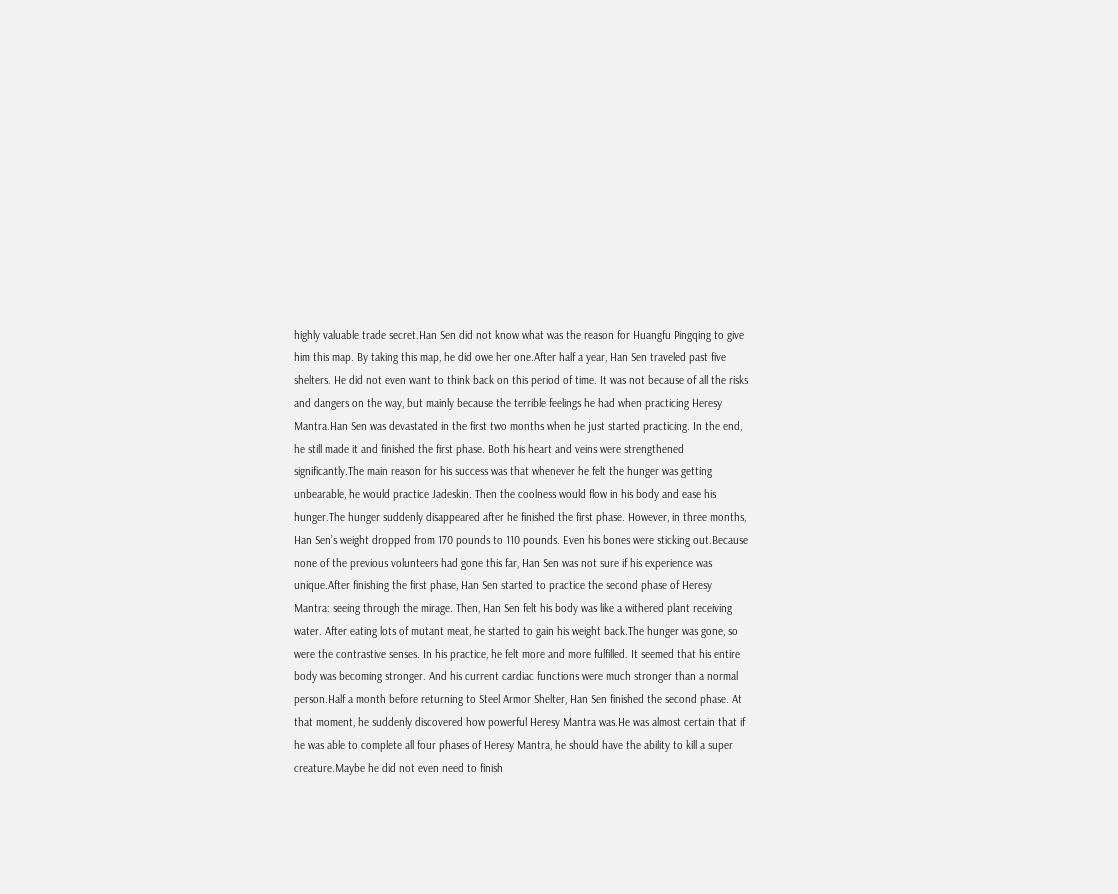highly valuable trade secret.Han Sen did not know what was the reason for Huangfu Pingqing to give him this map. By taking this map, he did owe her one.After half a year, Han Sen traveled past five shelters. He did not even want to think back on this period of time. It was not because of all the risks and dangers on the way, but mainly because the terrible feelings he had when practicing Heresy Mantra.Han Sen was devastated in the first two months when he just started practicing. In the end, he still made it and finished the first phase. Both his heart and veins were strengthened significantly.The main reason for his success was that whenever he felt the hunger was getting unbearable, he would practice Jadeskin. Then the coolness would flow in his body and ease his hunger.The hunger suddenly disappeared after he finished the first phase. However, in three months, Han Sen’s weight dropped from 170 pounds to 110 pounds. Even his bones were sticking out.Because none of the previous volunteers had gone this far, Han Sen was not sure if his experience was unique.After finishing the first phase, Han Sen started to practice the second phase of Heresy Mantra: seeing through the mirage. Then, Han Sen felt his body was like a withered plant receiving water. After eating lots of mutant meat, he started to gain his weight back.The hunger was gone, so were the contrastive senses. In his practice, he felt more and more fulfilled. It seemed that his entire body was becoming stronger. And his current cardiac functions were much stronger than a normal person.Half a month before returning to Steel Armor Shelter, Han Sen finished the second phase. At that moment, he suddenly discovered how powerful Heresy Mantra was.He was almost certain that if he was able to complete all four phases of Heresy Mantra, he should have the ability to kill a super creature.Maybe he did not even need to finish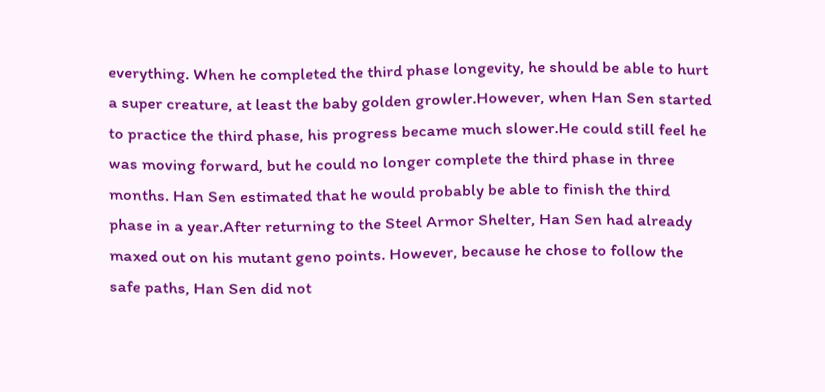everything. When he completed the third phase longevity, he should be able to hurt a super creature, at least the baby golden growler.However, when Han Sen started to practice the third phase, his progress became much slower.He could still feel he was moving forward, but he could no longer complete the third phase in three months. Han Sen estimated that he would probably be able to finish the third phase in a year.After returning to the Steel Armor Shelter, Han Sen had already maxed out on his mutant geno points. However, because he chose to follow the safe paths, Han Sen did not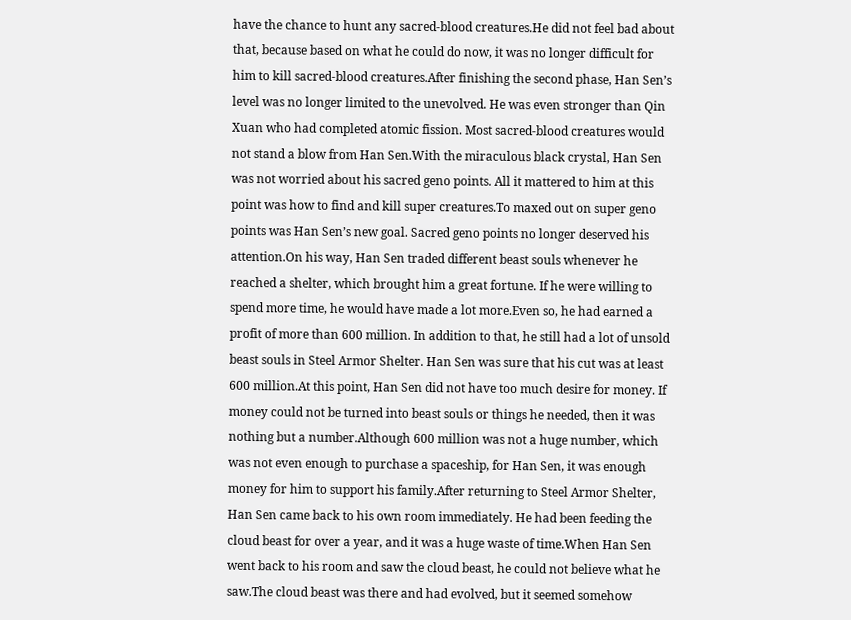have the chance to hunt any sacred-blood creatures.He did not feel bad about that, because based on what he could do now, it was no longer difficult for him to kill sacred-blood creatures.After finishing the second phase, Han Sen’s level was no longer limited to the unevolved. He was even stronger than Qin Xuan who had completed atomic fission. Most sacred-blood creatures would not stand a blow from Han Sen.With the miraculous black crystal, Han Sen was not worried about his sacred geno points. All it mattered to him at this point was how to find and kill super creatures.To maxed out on super geno points was Han Sen’s new goal. Sacred geno points no longer deserved his attention.On his way, Han Sen traded different beast souls whenever he reached a shelter, which brought him a great fortune. If he were willing to spend more time, he would have made a lot more.Even so, he had earned a profit of more than 600 million. In addition to that, he still had a lot of unsold beast souls in Steel Armor Shelter. Han Sen was sure that his cut was at least 600 million.At this point, Han Sen did not have too much desire for money. If money could not be turned into beast souls or things he needed, then it was nothing but a number.Although 600 million was not a huge number, which was not even enough to purchase a spaceship, for Han Sen, it was enough money for him to support his family.After returning to Steel Armor Shelter, Han Sen came back to his own room immediately. He had been feeding the cloud beast for over a year, and it was a huge waste of time.When Han Sen went back to his room and saw the cloud beast, he could not believe what he saw.The cloud beast was there and had evolved, but it seemed somehow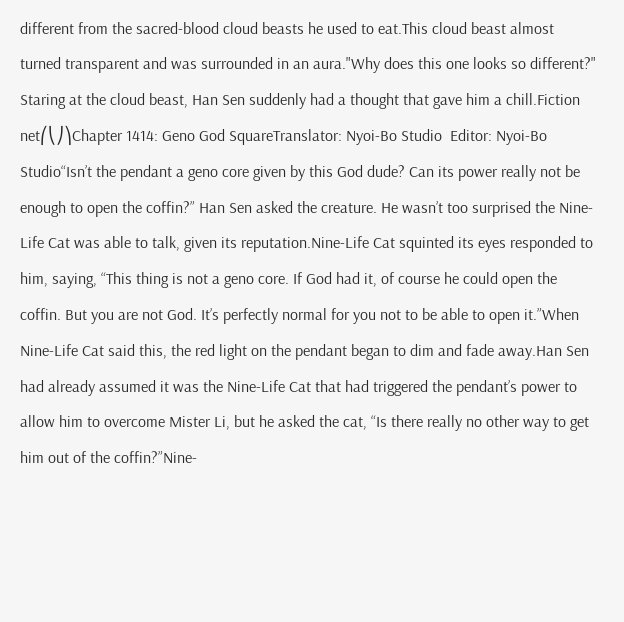different from the sacred-blood cloud beasts he used to eat.This cloud beast almost turned transparent and was surrounded in an aura."Why does this one looks so different?" Staring at the cloud beast, Han Sen suddenly had a thought that gave him a chill.Fiction net⎛⎝⎠⎞Chapter 1414: Geno God SquareTranslator: Nyoi-Bo Studio  Editor: Nyoi-Bo Studio“Isn’t the pendant a geno core given by this God dude? Can its power really not be enough to open the coffin?” Han Sen asked the creature. He wasn’t too surprised the Nine-Life Cat was able to talk, given its reputation.Nine-Life Cat squinted its eyes responded to him, saying, “This thing is not a geno core. If God had it, of course he could open the coffin. But you are not God. It’s perfectly normal for you not to be able to open it.”When Nine-Life Cat said this, the red light on the pendant began to dim and fade away.Han Sen had already assumed it was the Nine-Life Cat that had triggered the pendant’s power to allow him to overcome Mister Li, but he asked the cat, “Is there really no other way to get him out of the coffin?”Nine-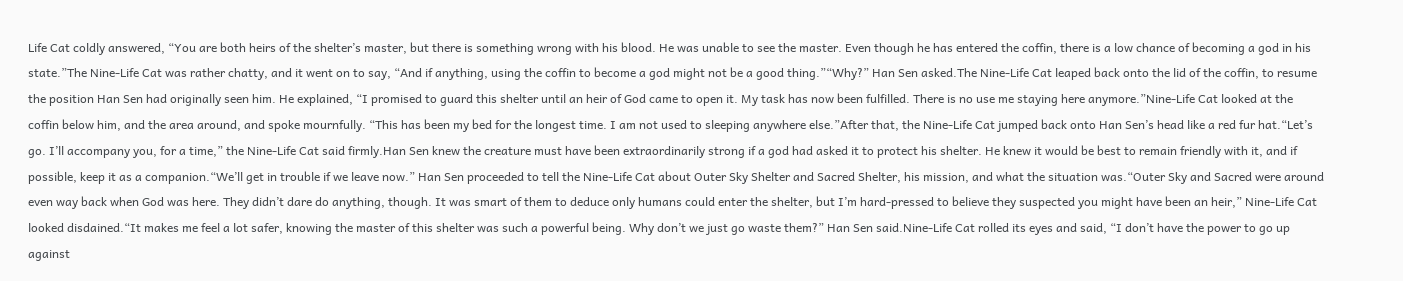Life Cat coldly answered, “You are both heirs of the shelter’s master, but there is something wrong with his blood. He was unable to see the master. Even though he has entered the coffin, there is a low chance of becoming a god in his state.”The Nine-Life Cat was rather chatty, and it went on to say, “And if anything, using the coffin to become a god might not be a good thing.”“Why?” Han Sen asked.The Nine-Life Cat leaped back onto the lid of the coffin, to resume the position Han Sen had originally seen him. He explained, “I promised to guard this shelter until an heir of God came to open it. My task has now been fulfilled. There is no use me staying here anymore.”Nine-Life Cat looked at the coffin below him, and the area around, and spoke mournfully. “This has been my bed for the longest time. I am not used to sleeping anywhere else.”After that, the Nine-Life Cat jumped back onto Han Sen’s head like a red fur hat.“Let’s go. I’ll accompany you, for a time,” the Nine-Life Cat said firmly.Han Sen knew the creature must have been extraordinarily strong if a god had asked it to protect his shelter. He knew it would be best to remain friendly with it, and if possible, keep it as a companion.“We’ll get in trouble if we leave now.” Han Sen proceeded to tell the Nine-Life Cat about Outer Sky Shelter and Sacred Shelter, his mission, and what the situation was.“Outer Sky and Sacred were around even way back when God was here. They didn’t dare do anything, though. It was smart of them to deduce only humans could enter the shelter, but I’m hard-pressed to believe they suspected you might have been an heir,” Nine-Life Cat looked disdained.“It makes me feel a lot safer, knowing the master of this shelter was such a powerful being. Why don’t we just go waste them?” Han Sen said.Nine-Life Cat rolled its eyes and said, “I don’t have the power to go up against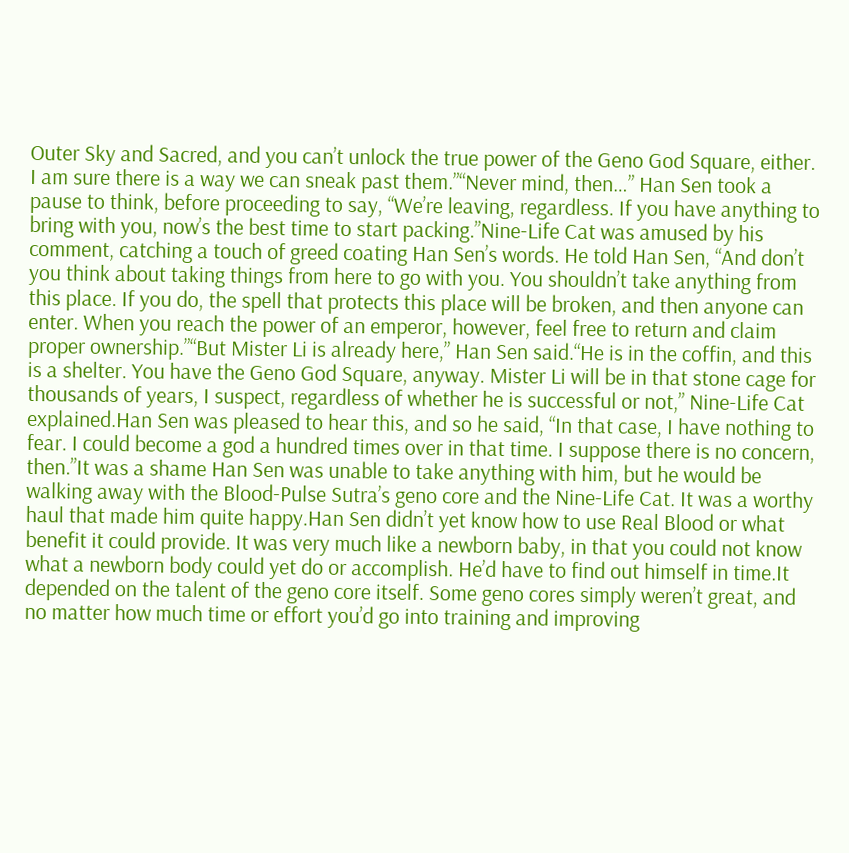Outer Sky and Sacred, and you can’t unlock the true power of the Geno God Square, either. I am sure there is a way we can sneak past them.”“Never mind, then…” Han Sen took a pause to think, before proceeding to say, “We’re leaving, regardless. If you have anything to bring with you, now’s the best time to start packing.”Nine-Life Cat was amused by his comment, catching a touch of greed coating Han Sen’s words. He told Han Sen, “And don’t you think about taking things from here to go with you. You shouldn’t take anything from this place. If you do, the spell that protects this place will be broken, and then anyone can enter. When you reach the power of an emperor, however, feel free to return and claim proper ownership.”“But Mister Li is already here,” Han Sen said.“He is in the coffin, and this is a shelter. You have the Geno God Square, anyway. Mister Li will be in that stone cage for thousands of years, I suspect, regardless of whether he is successful or not,” Nine-Life Cat explained.Han Sen was pleased to hear this, and so he said, “In that case, I have nothing to fear. I could become a god a hundred times over in that time. I suppose there is no concern, then.”It was a shame Han Sen was unable to take anything with him, but he would be walking away with the Blood-Pulse Sutra’s geno core and the Nine-Life Cat. It was a worthy haul that made him quite happy.Han Sen didn’t yet know how to use Real Blood or what benefit it could provide. It was very much like a newborn baby, in that you could not know what a newborn body could yet do or accomplish. He’d have to find out himself in time.It depended on the talent of the geno core itself. Some geno cores simply weren’t great, and no matter how much time or effort you’d go into training and improving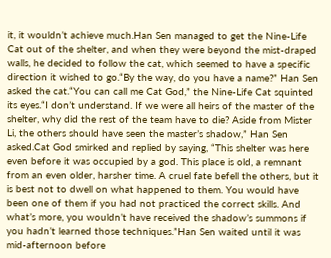it, it wouldn’t achieve much.Han Sen managed to get the Nine-Life Cat out of the shelter, and when they were beyond the mist-draped walls, he decided to follow the cat, which seemed to have a specific direction it wished to go.“By the way, do you have a name?” Han Sen asked the cat.“You can call me Cat God,” the Nine-Life Cat squinted its eyes.“I don’t understand. If we were all heirs of the master of the shelter, why did the rest of the team have to die? Aside from Mister Li, the others should have seen the master’s shadow,” Han Sen asked.Cat God smirked and replied by saying, “This shelter was here even before it was occupied by a god. This place is old, a remnant from an even older, harsher time. A cruel fate befell the others, but it is best not to dwell on what happened to them. You would have been one of them if you had not practiced the correct skills. And what’s more, you wouldn’t have received the shadow’s summons if you hadn’t learned those techniques.”Han Sen waited until it was mid-afternoon before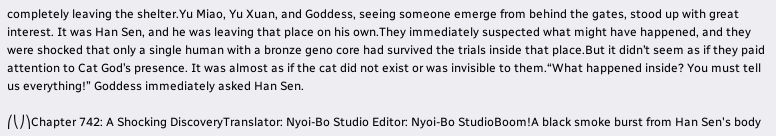completely leaving the shelter.Yu Miao, Yu Xuan, and Goddess, seeing someone emerge from behind the gates, stood up with great interest. It was Han Sen, and he was leaving that place on his own.They immediately suspected what might have happened, and they were shocked that only a single human with a bronze geno core had survived the trials inside that place.But it didn’t seem as if they paid attention to Cat God’s presence. It was almost as if the cat did not exist or was invisible to them.“What happened inside? You must tell us everything!” Goddess immediately asked Han Sen.

⎛⎝⎠⎞Chapter 742: A Shocking DiscoveryTranslator: Nyoi-Bo Studio Editor: Nyoi-Bo StudioBoom!A black smoke burst from Han Sen's body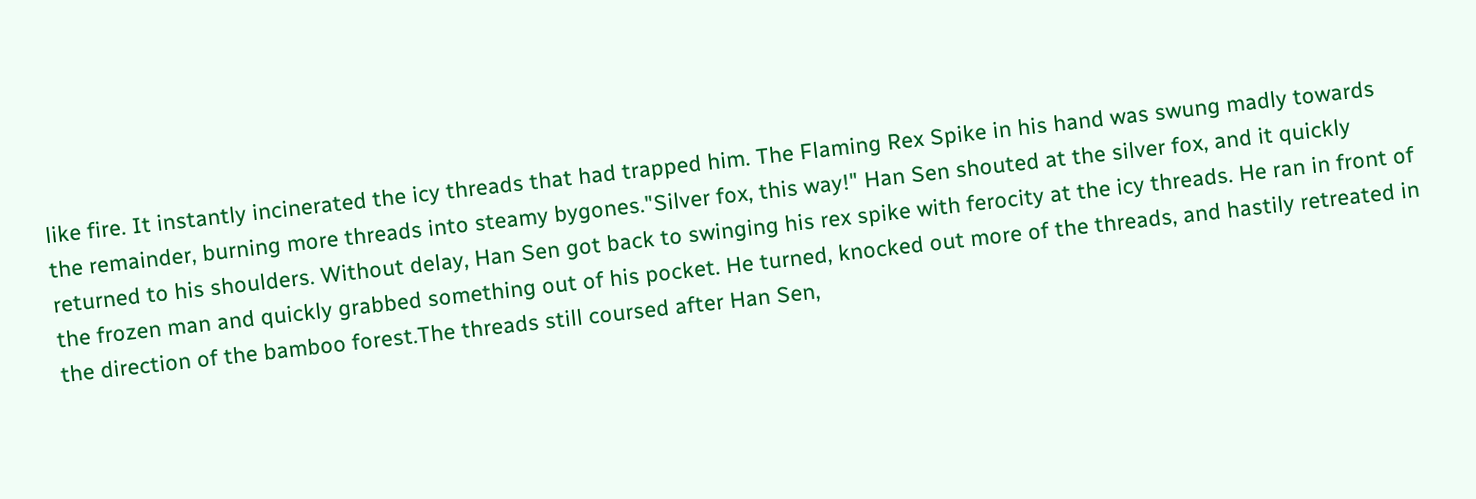like fire. It instantly incinerated the icy threads that had trapped him. The Flaming Rex Spike in his hand was swung madly towards the remainder, burning more threads into steamy bygones."Silver fox, this way!" Han Sen shouted at the silver fox, and it quickly returned to his shoulders. Without delay, Han Sen got back to swinging his rex spike with ferocity at the icy threads. He ran in front of the frozen man and quickly grabbed something out of his pocket. He turned, knocked out more of the threads, and hastily retreated in the direction of the bamboo forest.The threads still coursed after Han Sen,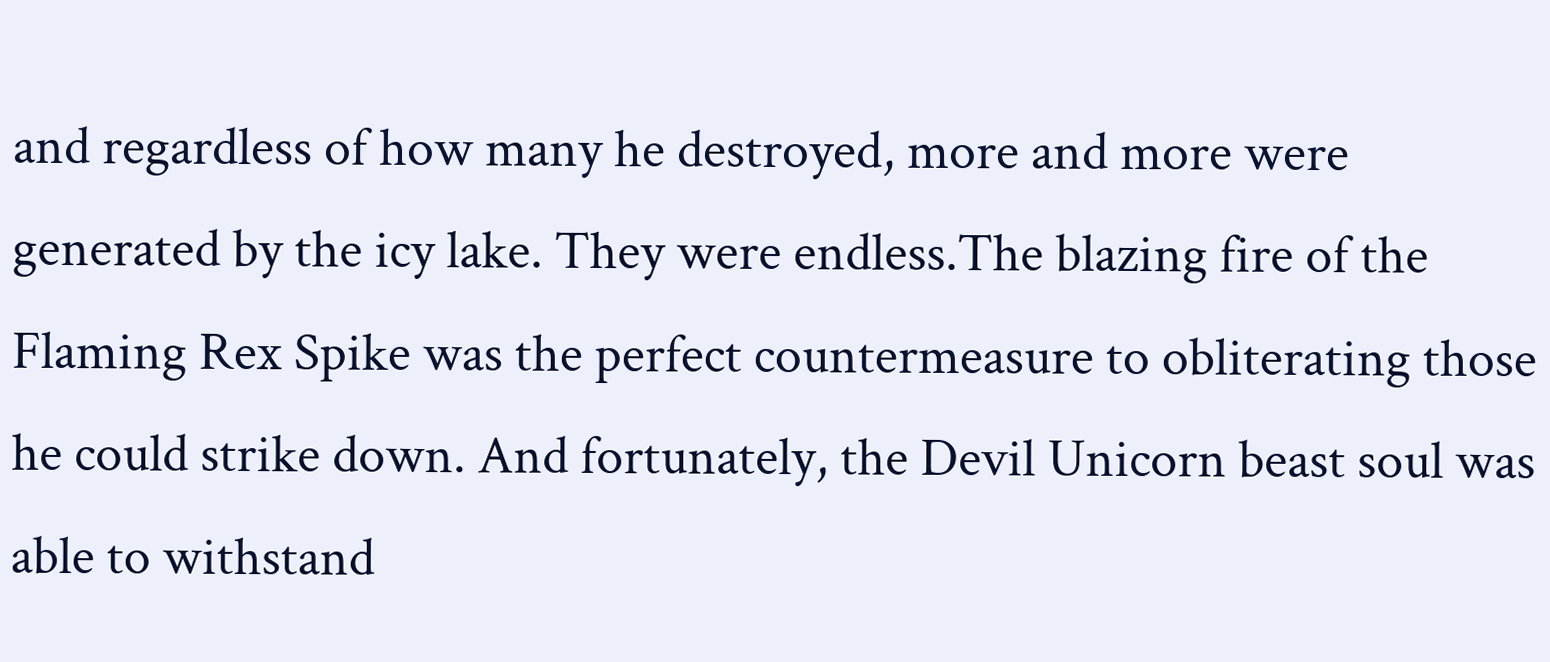and regardless of how many he destroyed, more and more were generated by the icy lake. They were endless.The blazing fire of the Flaming Rex Spike was the perfect countermeasure to obliterating those he could strike down. And fortunately, the Devil Unicorn beast soul was able to withstand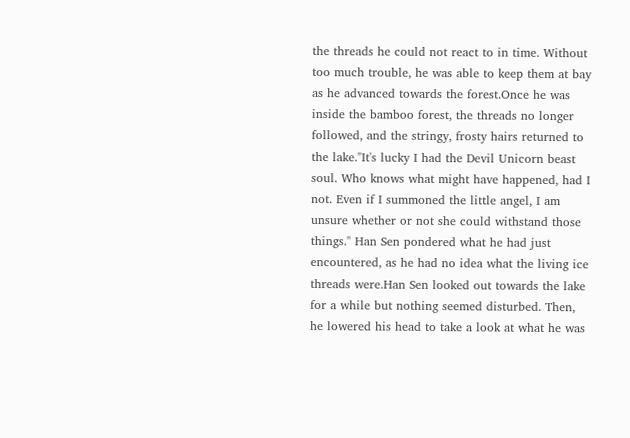the threads he could not react to in time. Without too much trouble, he was able to keep them at bay as he advanced towards the forest.Once he was inside the bamboo forest, the threads no longer followed, and the stringy, frosty hairs returned to the lake."It's lucky I had the Devil Unicorn beast soul. Who knows what might have happened, had I not. Even if I summoned the little angel, I am unsure whether or not she could withstand those things." Han Sen pondered what he had just encountered, as he had no idea what the living ice threads were.Han Sen looked out towards the lake for a while but nothing seemed disturbed. Then, he lowered his head to take a look at what he was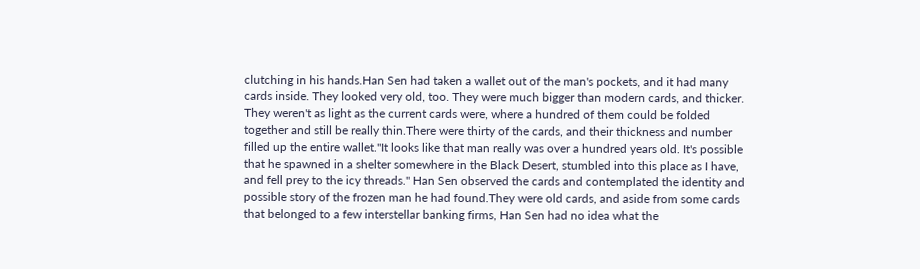clutching in his hands.Han Sen had taken a wallet out of the man's pockets, and it had many cards inside. They looked very old, too. They were much bigger than modern cards, and thicker. They weren't as light as the current cards were, where a hundred of them could be folded together and still be really thin.There were thirty of the cards, and their thickness and number filled up the entire wallet."It looks like that man really was over a hundred years old. It's possible that he spawned in a shelter somewhere in the Black Desert, stumbled into this place as I have, and fell prey to the icy threads." Han Sen observed the cards and contemplated the identity and possible story of the frozen man he had found.They were old cards, and aside from some cards that belonged to a few interstellar banking firms, Han Sen had no idea what the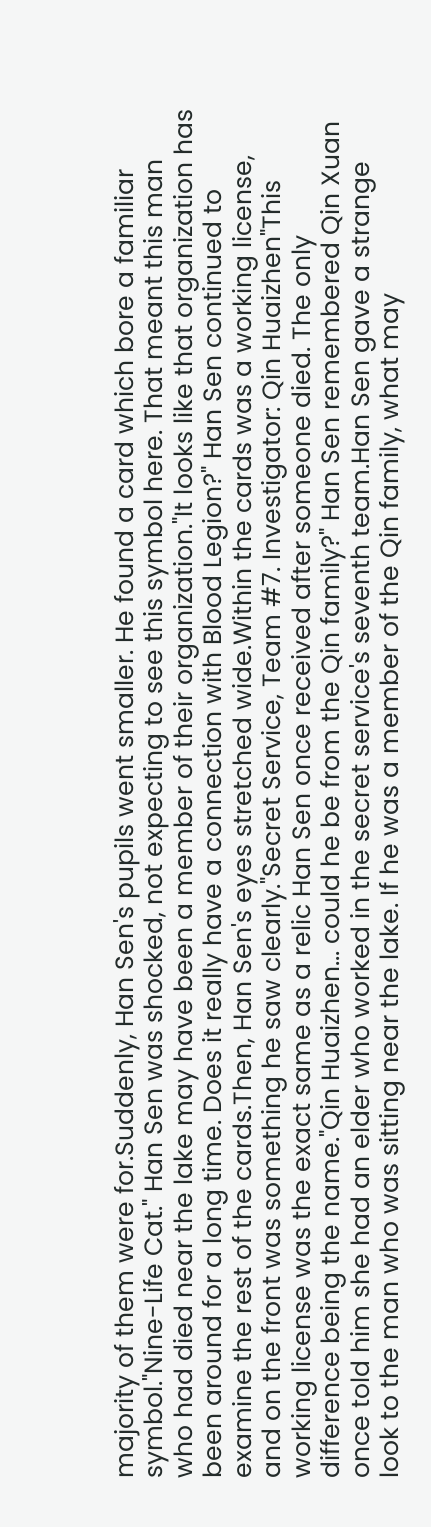majority of them were for.Suddenly, Han Sen's pupils went smaller. He found a card which bore a familiar symbol."Nine-Life Cat." Han Sen was shocked, not expecting to see this symbol here. That meant this man who had died near the lake may have been a member of their organization."It looks like that organization has been around for a long time. Does it really have a connection with Blood Legion?" Han Sen continued to examine the rest of the cards.Then, Han Sen's eyes stretched wide.Within the cards was a working license, and on the front was something he saw clearly."Secret Service, Team #7. Investigator: Qin Huaizhen"This working license was the exact same as a relic Han Sen once received after someone died. The only difference being the name."Qin Huaizhen... could he be from the Qin family?" Han Sen remembered Qin Xuan once told him she had an elder who worked in the secret service's seventh team.Han Sen gave a strange look to the man who was sitting near the lake. If he was a member of the Qin family, what may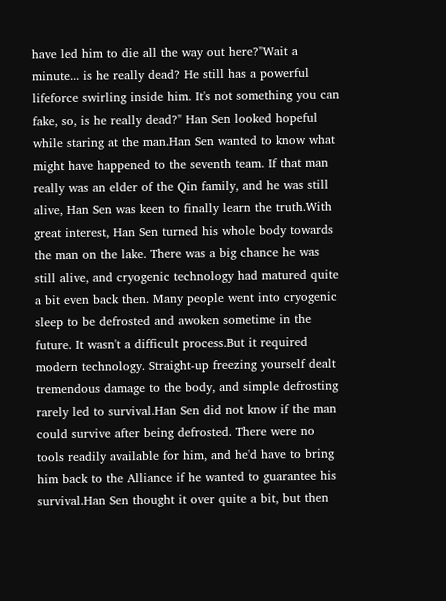have led him to die all the way out here?"Wait a minute... is he really dead? He still has a powerful lifeforce swirling inside him. It's not something you can fake, so, is he really dead?" Han Sen looked hopeful while staring at the man.Han Sen wanted to know what might have happened to the seventh team. If that man really was an elder of the Qin family, and he was still alive, Han Sen was keen to finally learn the truth.With great interest, Han Sen turned his whole body towards the man on the lake. There was a big chance he was still alive, and cryogenic technology had matured quite a bit even back then. Many people went into cryogenic sleep to be defrosted and awoken sometime in the future. It wasn't a difficult process.But it required modern technology. Straight-up freezing yourself dealt tremendous damage to the body, and simple defrosting rarely led to survival.Han Sen did not know if the man could survive after being defrosted. There were no tools readily available for him, and he'd have to bring him back to the Alliance if he wanted to guarantee his survival.Han Sen thought it over quite a bit, but then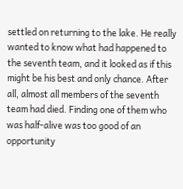settled on returning to the lake. He really wanted to know what had happened to the seventh team, and it looked as if this might be his best and only chance. After all, almost all members of the seventh team had died. Finding one of them who was half-alive was too good of an opportunity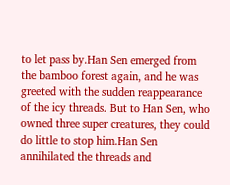to let pass by.Han Sen emerged from the bamboo forest again, and he was greeted with the sudden reappearance of the icy threads. But to Han Sen, who owned three super creatures, they could do little to stop him.Han Sen annihilated the threads and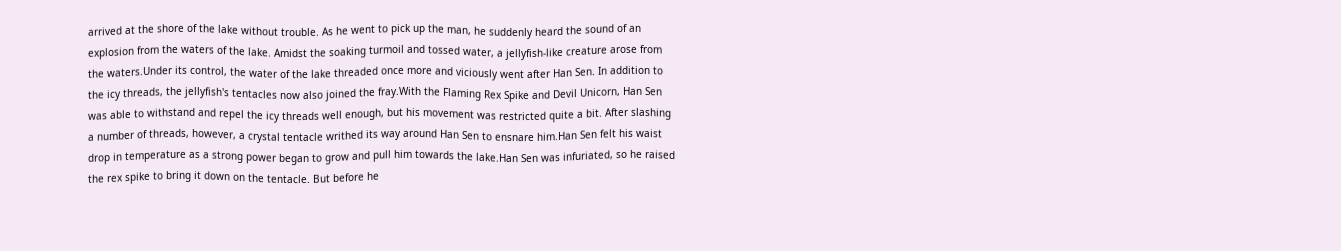arrived at the shore of the lake without trouble. As he went to pick up the man, he suddenly heard the sound of an explosion from the waters of the lake. Amidst the soaking turmoil and tossed water, a jellyfish-like creature arose from the waters.Under its control, the water of the lake threaded once more and viciously went after Han Sen. In addition to the icy threads, the jellyfish's tentacles now also joined the fray.With the Flaming Rex Spike and Devil Unicorn, Han Sen was able to withstand and repel the icy threads well enough, but his movement was restricted quite a bit. After slashing a number of threads, however, a crystal tentacle writhed its way around Han Sen to ensnare him.Han Sen felt his waist drop in temperature as a strong power began to grow and pull him towards the lake.Han Sen was infuriated, so he raised the rex spike to bring it down on the tentacle. But before he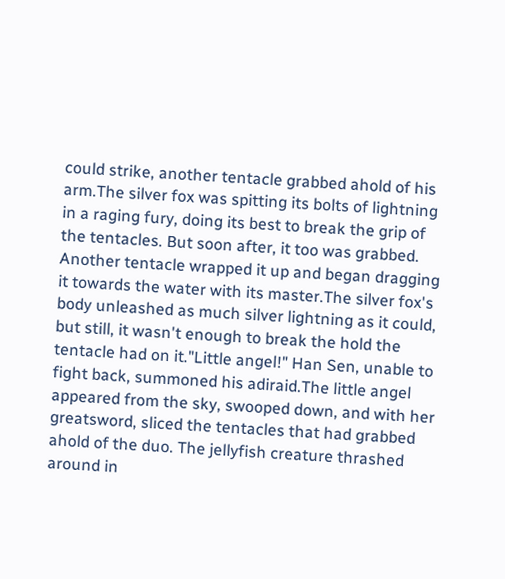could strike, another tentacle grabbed ahold of his arm.The silver fox was spitting its bolts of lightning in a raging fury, doing its best to break the grip of the tentacles. But soon after, it too was grabbed. Another tentacle wrapped it up and began dragging it towards the water with its master.The silver fox's body unleashed as much silver lightning as it could, but still, it wasn't enough to break the hold the tentacle had on it."Little angel!" Han Sen, unable to fight back, summoned his adiraid.The little angel appeared from the sky, swooped down, and with her greatsword, sliced the tentacles that had grabbed ahold of the duo. The jellyfish creature thrashed around in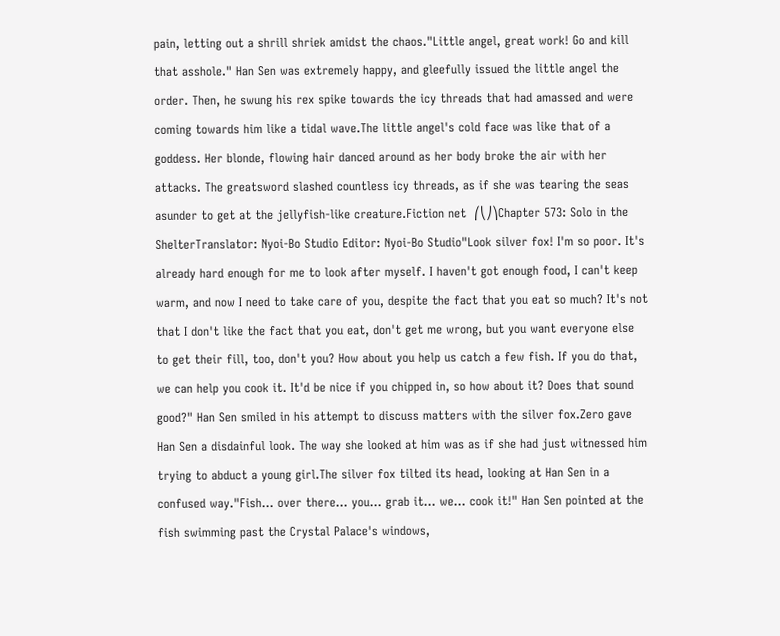pain, letting out a shrill shriek amidst the chaos."Little angel, great work! Go and kill that asshole." Han Sen was extremely happy, and gleefully issued the little angel the order. Then, he swung his rex spike towards the icy threads that had amassed and were coming towards him like a tidal wave.The little angel's cold face was like that of a goddess. Her blonde, flowing hair danced around as her body broke the air with her attacks. The greatsword slashed countless icy threads, as if she was tearing the seas asunder to get at the jellyfish-like creature.Fiction net  ⎛⎝⎠⎞Chapter 573: Solo in the ShelterTranslator: Nyoi-Bo Studio Editor: Nyoi-Bo Studio"Look silver fox! I'm so poor. It's already hard enough for me to look after myself. I haven't got enough food, I can't keep warm, and now I need to take care of you, despite the fact that you eat so much? It's not that I don't like the fact that you eat, don't get me wrong, but you want everyone else to get their fill, too, don't you? How about you help us catch a few fish. If you do that, we can help you cook it. It'd be nice if you chipped in, so how about it? Does that sound good?" Han Sen smiled in his attempt to discuss matters with the silver fox.Zero gave Han Sen a disdainful look. The way she looked at him was as if she had just witnessed him trying to abduct a young girl.The silver fox tilted its head, looking at Han Sen in a confused way."Fish... over there... you... grab it... we... cook it!" Han Sen pointed at the fish swimming past the Crystal Palace's windows,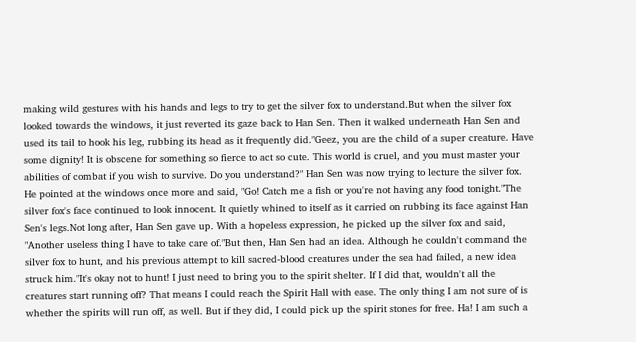making wild gestures with his hands and legs to try to get the silver fox to understand.But when the silver fox looked towards the windows, it just reverted its gaze back to Han Sen. Then it walked underneath Han Sen and used its tail to hook his leg, rubbing its head as it frequently did."Geez, you are the child of a super creature. Have some dignity! It is obscene for something so fierce to act so cute. This world is cruel, and you must master your abilities of combat if you wish to survive. Do you understand?" Han Sen was now trying to lecture the silver fox. He pointed at the windows once more and said, "Go! Catch me a fish or you're not having any food tonight."The silver fox's face continued to look innocent. It quietly whined to itself as it carried on rubbing its face against Han Sen's legs.Not long after, Han Sen gave up. With a hopeless expression, he picked up the silver fox and said, "Another useless thing I have to take care of."But then, Han Sen had an idea. Although he couldn't command the silver fox to hunt, and his previous attempt to kill sacred-blood creatures under the sea had failed, a new idea struck him."It's okay not to hunt! I just need to bring you to the spirit shelter. If I did that, wouldn't all the creatures start running off? That means I could reach the Spirit Hall with ease. The only thing I am not sure of is whether the spirits will run off, as well. But if they did, I could pick up the spirit stones for free. Ha! I am such a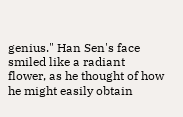genius." Han Sen's face smiled like a radiant flower, as he thought of how he might easily obtain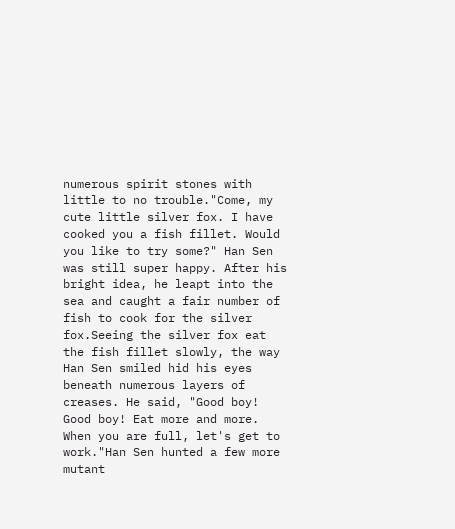numerous spirit stones with little to no trouble."Come, my cute little silver fox. I have cooked you a fish fillet. Would you like to try some?" Han Sen was still super happy. After his bright idea, he leapt into the sea and caught a fair number of fish to cook for the silver fox.Seeing the silver fox eat the fish fillet slowly, the way Han Sen smiled hid his eyes beneath numerous layers of creases. He said, "Good boy! Good boy! Eat more and more. When you are full, let's get to work."Han Sen hunted a few more mutant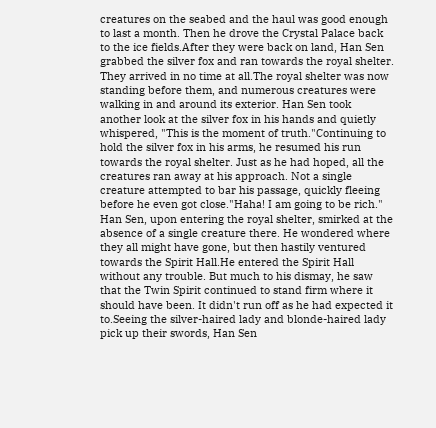creatures on the seabed and the haul was good enough to last a month. Then he drove the Crystal Palace back to the ice fields.After they were back on land, Han Sen grabbed the silver fox and ran towards the royal shelter. They arrived in no time at all.The royal shelter was now standing before them, and numerous creatures were walking in and around its exterior. Han Sen took another look at the silver fox in his hands and quietly whispered, "This is the moment of truth."Continuing to hold the silver fox in his arms, he resumed his run towards the royal shelter. Just as he had hoped, all the creatures ran away at his approach. Not a single creature attempted to bar his passage, quickly fleeing before he even got close."Haha! I am going to be rich." Han Sen, upon entering the royal shelter, smirked at the absence of a single creature there. He wondered where they all might have gone, but then hastily ventured towards the Spirit Hall.He entered the Spirit Hall without any trouble. But much to his dismay, he saw that the Twin Spirit continued to stand firm where it should have been. It didn't run off as he had expected it to.Seeing the silver-haired lady and blonde-haired lady pick up their swords, Han Sen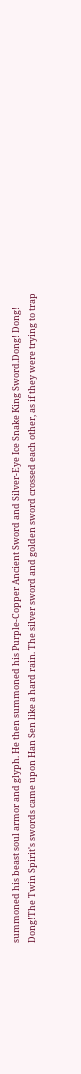summoned his beast soul armor and glyph. He then summoned his Purple-Copper Ancient Sword and Silver-Eye Ice Snake King Sword.Dong! Dong! Dong!The Twin Spirit's swords came upon Han Sen like a hard rain. The silver sword and golden sword crossed each other, as if they were trying to trap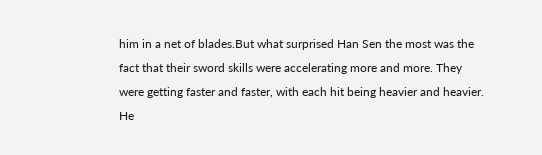him in a net of blades.But what surprised Han Sen the most was the fact that their sword skills were accelerating more and more. They were getting faster and faster, with each hit being heavier and heavier. He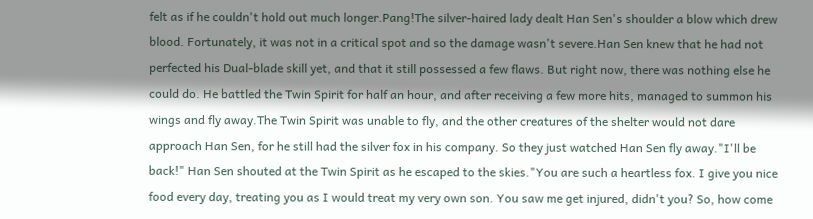felt as if he couldn't hold out much longer.Pang!The silver-haired lady dealt Han Sen's shoulder a blow which drew blood. Fortunately, it was not in a critical spot and so the damage wasn't severe.Han Sen knew that he had not perfected his Dual-blade skill yet, and that it still possessed a few flaws. But right now, there was nothing else he could do. He battled the Twin Spirit for half an hour, and after receiving a few more hits, managed to summon his wings and fly away.The Twin Spirit was unable to fly, and the other creatures of the shelter would not dare approach Han Sen, for he still had the silver fox in his company. So they just watched Han Sen fly away."I'll be back!" Han Sen shouted at the Twin Spirit as he escaped to the skies."You are such a heartless fox. I give you nice food every day, treating you as I would treat my very own son. You saw me get injured, didn't you? So, how come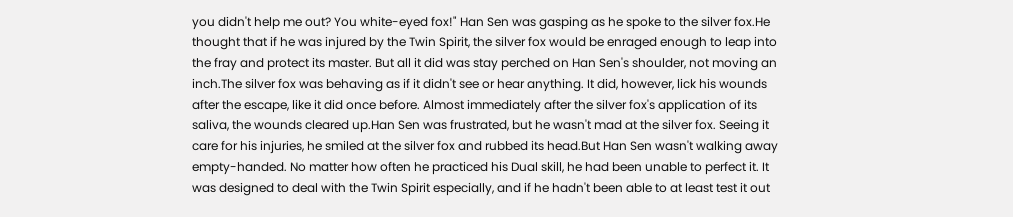you didn't help me out? You white-eyed fox!" Han Sen was gasping as he spoke to the silver fox.He thought that if he was injured by the Twin Spirit, the silver fox would be enraged enough to leap into the fray and protect its master. But all it did was stay perched on Han Sen's shoulder, not moving an inch.The silver fox was behaving as if it didn't see or hear anything. It did, however, lick his wounds after the escape, like it did once before. Almost immediately after the silver fox's application of its saliva, the wounds cleared up.Han Sen was frustrated, but he wasn't mad at the silver fox. Seeing it care for his injuries, he smiled at the silver fox and rubbed its head.But Han Sen wasn't walking away empty-handed. No matter how often he practiced his Dual skill, he had been unable to perfect it. It was designed to deal with the Twin Spirit especially, and if he hadn't been able to at least test it out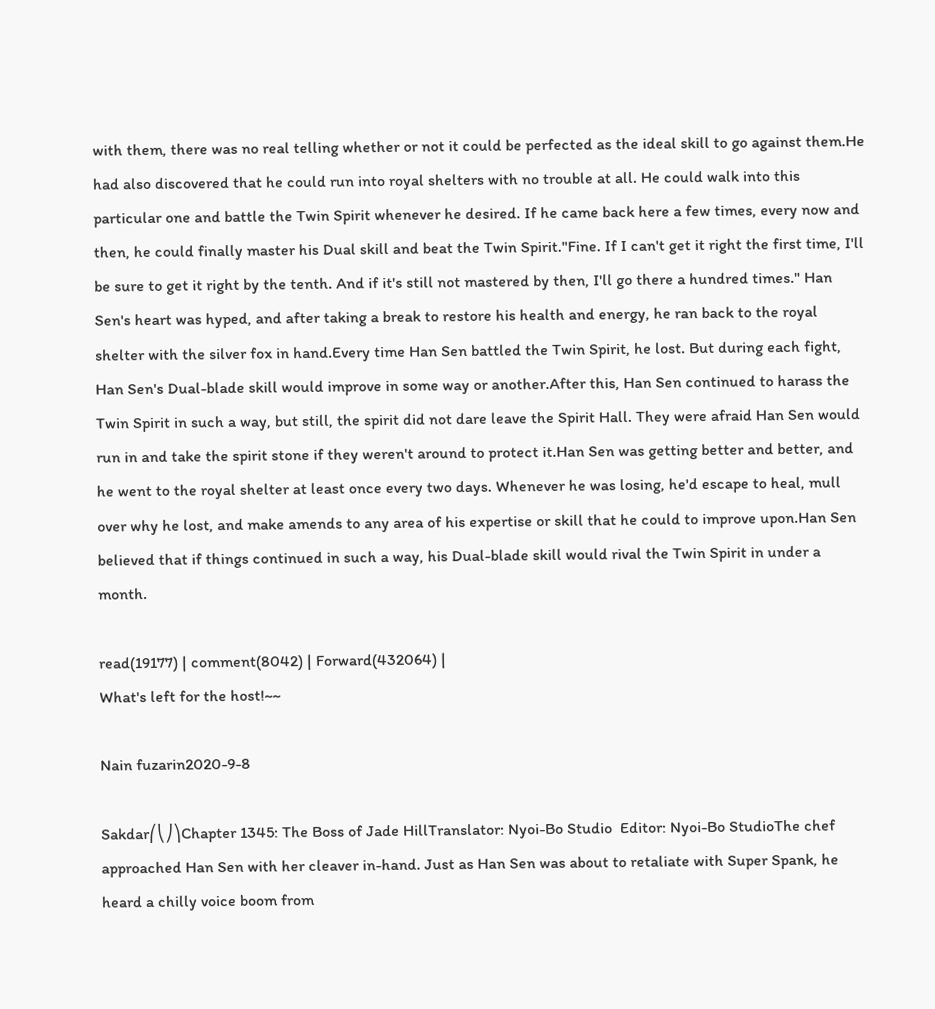with them, there was no real telling whether or not it could be perfected as the ideal skill to go against them.He had also discovered that he could run into royal shelters with no trouble at all. He could walk into this particular one and battle the Twin Spirit whenever he desired. If he came back here a few times, every now and then, he could finally master his Dual skill and beat the Twin Spirit."Fine. If I can't get it right the first time, I'll be sure to get it right by the tenth. And if it's still not mastered by then, I'll go there a hundred times." Han Sen's heart was hyped, and after taking a break to restore his health and energy, he ran back to the royal shelter with the silver fox in hand.Every time Han Sen battled the Twin Spirit, he lost. But during each fight, Han Sen's Dual-blade skill would improve in some way or another.After this, Han Sen continued to harass the Twin Spirit in such a way, but still, the spirit did not dare leave the Spirit Hall. They were afraid Han Sen would run in and take the spirit stone if they weren't around to protect it.Han Sen was getting better and better, and he went to the royal shelter at least once every two days. Whenever he was losing, he'd escape to heal, mull over why he lost, and make amends to any area of his expertise or skill that he could to improve upon.Han Sen believed that if things continued in such a way, his Dual-blade skill would rival the Twin Spirit in under a month.

read(19177) | comment(8042) | Forward(432064) |
What's left for the host!~~

Nain fuzarin2020-9-8

Sakdar⎛⎝⎠⎞Chapter 1345: The Boss of Jade HillTranslator: Nyoi-Bo Studio  Editor: Nyoi-Bo StudioThe chef approached Han Sen with her cleaver in-hand. Just as Han Sen was about to retaliate with Super Spank, he heard a chilly voice boom from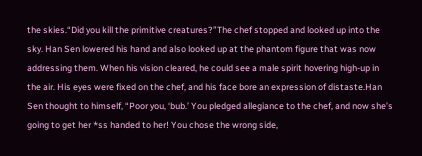the skies.“Did you kill the primitive creatures?”The chef stopped and looked up into the sky. Han Sen lowered his hand and also looked up at the phantom figure that was now addressing them. When his vision cleared, he could see a male spirit hovering high-up in the air. His eyes were fixed on the chef, and his face bore an expression of distaste.Han Sen thought to himself, “Poor you, ‘bub.’ You pledged allegiance to the chef, and now she’s going to get her *ss handed to her! You chose the wrong side,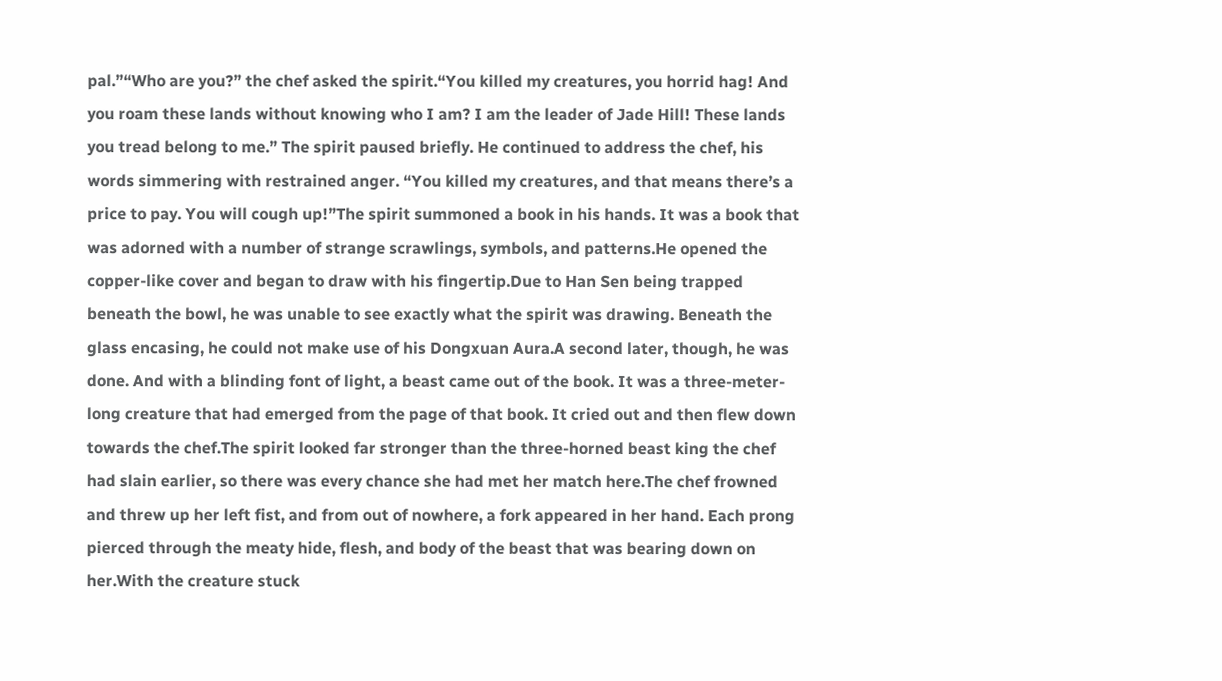pal.”“Who are you?” the chef asked the spirit.“You killed my creatures, you horrid hag! And you roam these lands without knowing who I am? I am the leader of Jade Hill! These lands you tread belong to me.” The spirit paused briefly. He continued to address the chef, his words simmering with restrained anger. “You killed my creatures, and that means there’s a price to pay. You will cough up!”The spirit summoned a book in his hands. It was a book that was adorned with a number of strange scrawlings, symbols, and patterns.He opened the copper-like cover and began to draw with his fingertip.Due to Han Sen being trapped beneath the bowl, he was unable to see exactly what the spirit was drawing. Beneath the glass encasing, he could not make use of his Dongxuan Aura.A second later, though, he was done. And with a blinding font of light, a beast came out of the book. It was a three-meter-long creature that had emerged from the page of that book. It cried out and then flew down towards the chef.The spirit looked far stronger than the three-horned beast king the chef had slain earlier, so there was every chance she had met her match here.The chef frowned and threw up her left fist, and from out of nowhere, a fork appeared in her hand. Each prong pierced through the meaty hide, flesh, and body of the beast that was bearing down on her.With the creature stuck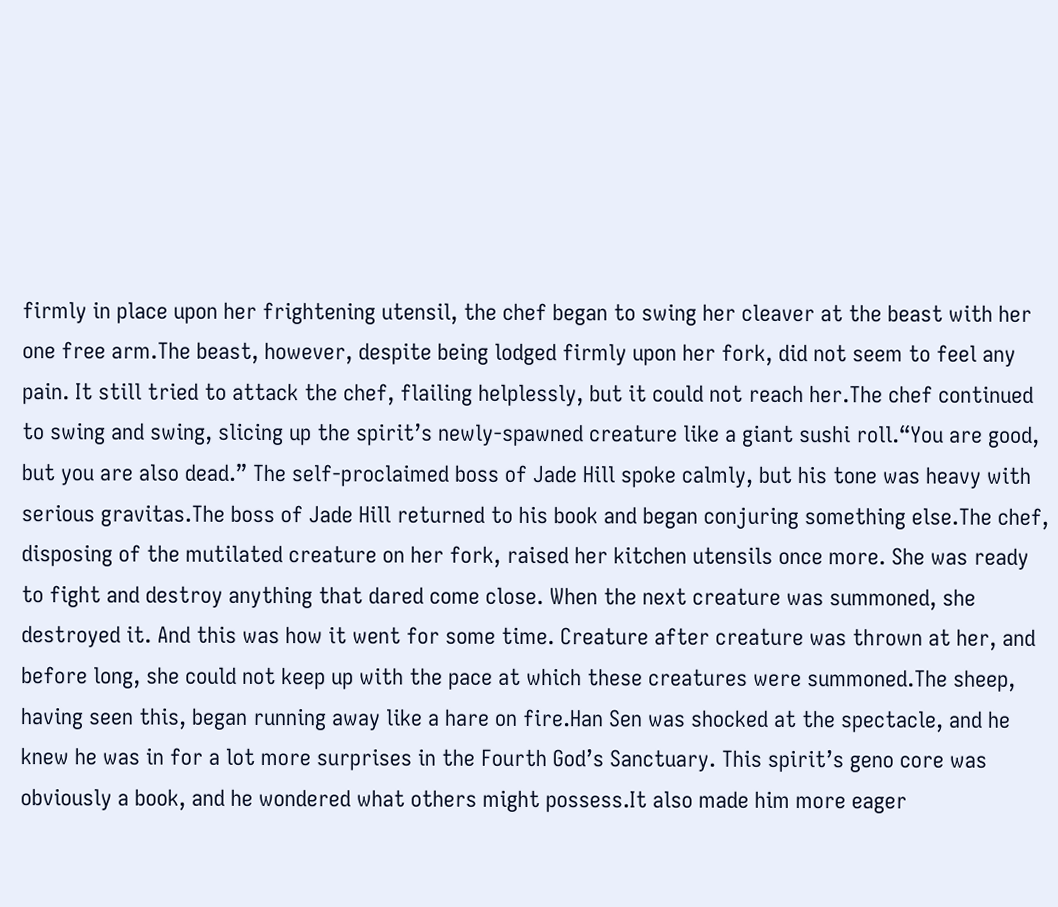firmly in place upon her frightening utensil, the chef began to swing her cleaver at the beast with her one free arm.The beast, however, despite being lodged firmly upon her fork, did not seem to feel any pain. It still tried to attack the chef, flailing helplessly, but it could not reach her.The chef continued to swing and swing, slicing up the spirit’s newly-spawned creature like a giant sushi roll.“You are good, but you are also dead.” The self-proclaimed boss of Jade Hill spoke calmly, but his tone was heavy with serious gravitas.The boss of Jade Hill returned to his book and began conjuring something else.The chef, disposing of the mutilated creature on her fork, raised her kitchen utensils once more. She was ready to fight and destroy anything that dared come close. When the next creature was summoned, she destroyed it. And this was how it went for some time. Creature after creature was thrown at her, and before long, she could not keep up with the pace at which these creatures were summoned.The sheep, having seen this, began running away like a hare on fire.Han Sen was shocked at the spectacle, and he knew he was in for a lot more surprises in the Fourth God’s Sanctuary. This spirit’s geno core was obviously a book, and he wondered what others might possess.It also made him more eager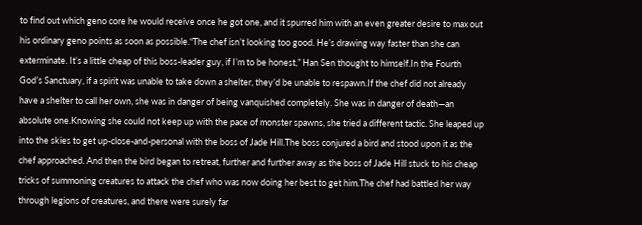to find out which geno core he would receive once he got one, and it spurred him with an even greater desire to max out his ordinary geno points as soon as possible.“The chef isn’t looking too good. He’s drawing way faster than she can exterminate. It’s a little cheap of this boss-leader guy, if I’m to be honest,” Han Sen thought to himself.In the Fourth God’s Sanctuary, if a spirit was unable to take down a shelter, they’d be unable to respawn.If the chef did not already have a shelter to call her own, she was in danger of being vanquished completely. She was in danger of death—an absolute one.Knowing she could not keep up with the pace of monster spawns, she tried a different tactic. She leaped up into the skies to get up-close-and-personal with the boss of Jade Hill.The boss conjured a bird and stood upon it as the chef approached. And then the bird began to retreat, further and further away as the boss of Jade Hill stuck to his cheap tricks of summoning creatures to attack the chef who was now doing her best to get him.The chef had battled her way through legions of creatures, and there were surely far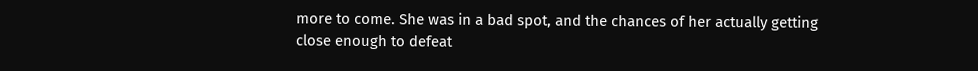more to come. She was in a bad spot, and the chances of her actually getting close enough to defeat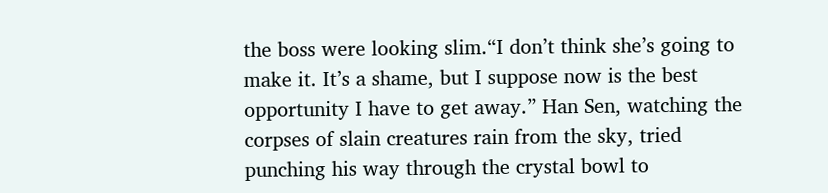the boss were looking slim.“I don’t think she’s going to make it. It’s a shame, but I suppose now is the best opportunity I have to get away.” Han Sen, watching the corpses of slain creatures rain from the sky, tried punching his way through the crystal bowl to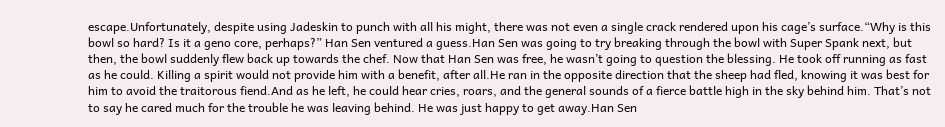escape.Unfortunately, despite using Jadeskin to punch with all his might, there was not even a single crack rendered upon his cage’s surface.“Why is this bowl so hard? Is it a geno core, perhaps?” Han Sen ventured a guess.Han Sen was going to try breaking through the bowl with Super Spank next, but then, the bowl suddenly flew back up towards the chef. Now that Han Sen was free, he wasn’t going to question the blessing. He took off running as fast as he could. Killing a spirit would not provide him with a benefit, after all.He ran in the opposite direction that the sheep had fled, knowing it was best for him to avoid the traitorous fiend.And as he left, he could hear cries, roars, and the general sounds of a fierce battle high in the sky behind him. That’s not to say he cared much for the trouble he was leaving behind. He was just happy to get away.Han Sen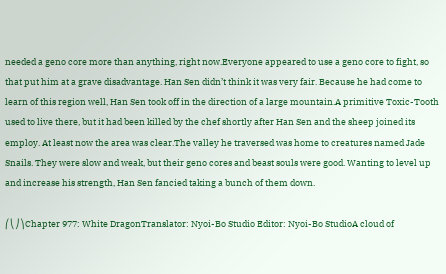needed a geno core more than anything, right now.Everyone appeared to use a geno core to fight, so that put him at a grave disadvantage. Han Sen didn’t think it was very fair. Because he had come to learn of this region well, Han Sen took off in the direction of a large mountain.A primitive Toxic-Tooth used to live there, but it had been killed by the chef shortly after Han Sen and the sheep joined its employ. At least now the area was clear.The valley he traversed was home to creatures named Jade Snails. They were slow and weak, but their geno cores and beast souls were good. Wanting to level up and increase his strength, Han Sen fancied taking a bunch of them down.

⎛⎝⎠⎞Chapter 977: White DragonTranslator: Nyoi-Bo Studio Editor: Nyoi-Bo StudioA cloud of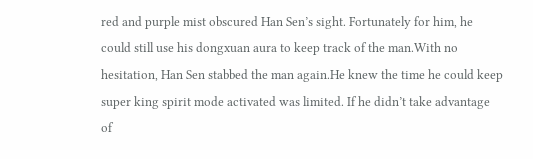red and purple mist obscured Han Sen’s sight. Fortunately for him, he could still use his dongxuan aura to keep track of the man.With no hesitation, Han Sen stabbed the man again.He knew the time he could keep super king spirit mode activated was limited. If he didn’t take advantage of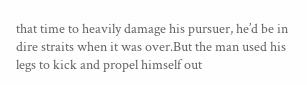that time to heavily damage his pursuer, he’d be in dire straits when it was over.But the man used his legs to kick and propel himself out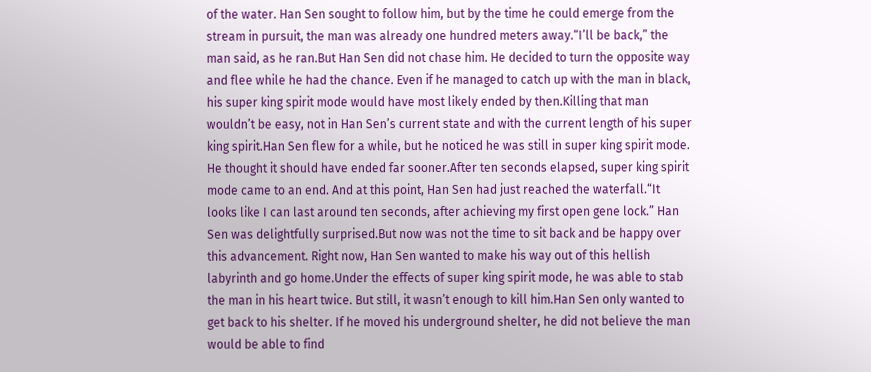of the water. Han Sen sought to follow him, but by the time he could emerge from the stream in pursuit, the man was already one hundred meters away.“I’ll be back,” the man said, as he ran.But Han Sen did not chase him. He decided to turn the opposite way and flee while he had the chance. Even if he managed to catch up with the man in black, his super king spirit mode would have most likely ended by then.Killing that man wouldn’t be easy, not in Han Sen’s current state and with the current length of his super king spirit.Han Sen flew for a while, but he noticed he was still in super king spirit mode. He thought it should have ended far sooner.After ten seconds elapsed, super king spirit mode came to an end. And at this point, Han Sen had just reached the waterfall.“It looks like I can last around ten seconds, after achieving my first open gene lock.” Han Sen was delightfully surprised.But now was not the time to sit back and be happy over this advancement. Right now, Han Sen wanted to make his way out of this hellish labyrinth and go home.Under the effects of super king spirit mode, he was able to stab the man in his heart twice. But still, it wasn’t enough to kill him.Han Sen only wanted to get back to his shelter. If he moved his underground shelter, he did not believe the man would be able to find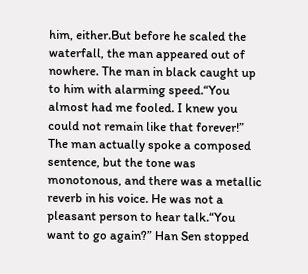him, either.But before he scaled the waterfall, the man appeared out of nowhere. The man in black caught up to him with alarming speed.“You almost had me fooled. I knew you could not remain like that forever!” The man actually spoke a composed sentence, but the tone was monotonous, and there was a metallic reverb in his voice. He was not a pleasant person to hear talk.“You want to go again?” Han Sen stopped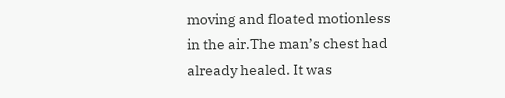moving and floated motionless in the air.The man’s chest had already healed. It was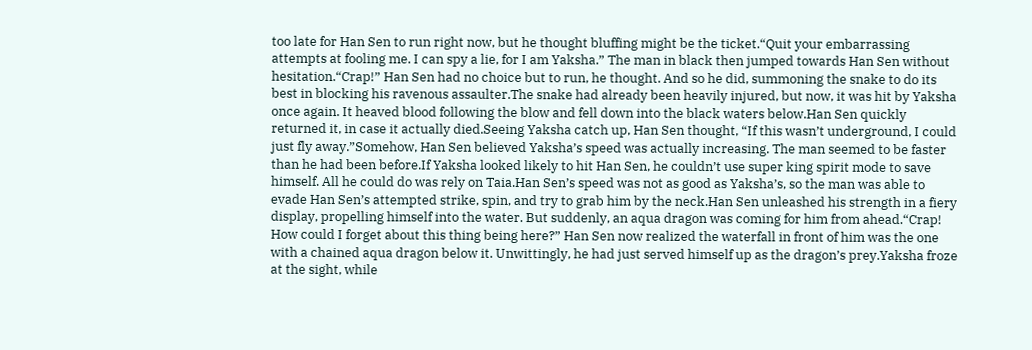too late for Han Sen to run right now, but he thought bluffing might be the ticket.“Quit your embarrassing attempts at fooling me. I can spy a lie, for I am Yaksha.” The man in black then jumped towards Han Sen without hesitation.“Crap!” Han Sen had no choice but to run, he thought. And so he did, summoning the snake to do its best in blocking his ravenous assaulter.The snake had already been heavily injured, but now, it was hit by Yaksha once again. It heaved blood following the blow and fell down into the black waters below.Han Sen quickly returned it, in case it actually died.Seeing Yaksha catch up, Han Sen thought, “If this wasn’t underground, I could just fly away.”Somehow, Han Sen believed Yaksha’s speed was actually increasing. The man seemed to be faster than he had been before.If Yaksha looked likely to hit Han Sen, he couldn’t use super king spirit mode to save himself. All he could do was rely on Taia.Han Sen’s speed was not as good as Yaksha’s, so the man was able to evade Han Sen’s attempted strike, spin, and try to grab him by the neck.Han Sen unleashed his strength in a fiery display, propelling himself into the water. But suddenly, an aqua dragon was coming for him from ahead.“Crap! How could I forget about this thing being here?” Han Sen now realized the waterfall in front of him was the one with a chained aqua dragon below it. Unwittingly, he had just served himself up as the dragon’s prey.Yaksha froze at the sight, while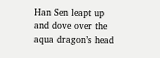Han Sen leapt up and dove over the aqua dragon’s head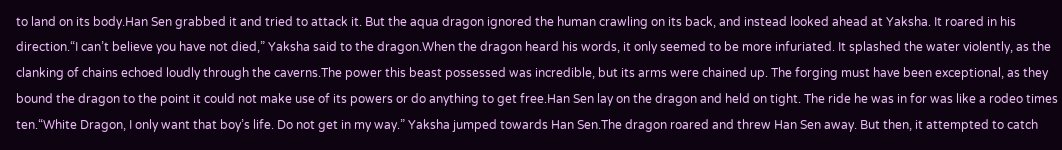to land on its body.Han Sen grabbed it and tried to attack it. But the aqua dragon ignored the human crawling on its back, and instead looked ahead at Yaksha. It roared in his direction.“I can’t believe you have not died,” Yaksha said to the dragon.When the dragon heard his words, it only seemed to be more infuriated. It splashed the water violently, as the clanking of chains echoed loudly through the caverns.The power this beast possessed was incredible, but its arms were chained up. The forging must have been exceptional, as they bound the dragon to the point it could not make use of its powers or do anything to get free.Han Sen lay on the dragon and held on tight. The ride he was in for was like a rodeo times ten.“White Dragon, I only want that boy’s life. Do not get in my way.” Yaksha jumped towards Han Sen.The dragon roared and threw Han Sen away. But then, it attempted to catch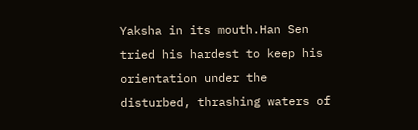Yaksha in its mouth.Han Sen tried his hardest to keep his orientation under the disturbed, thrashing waters of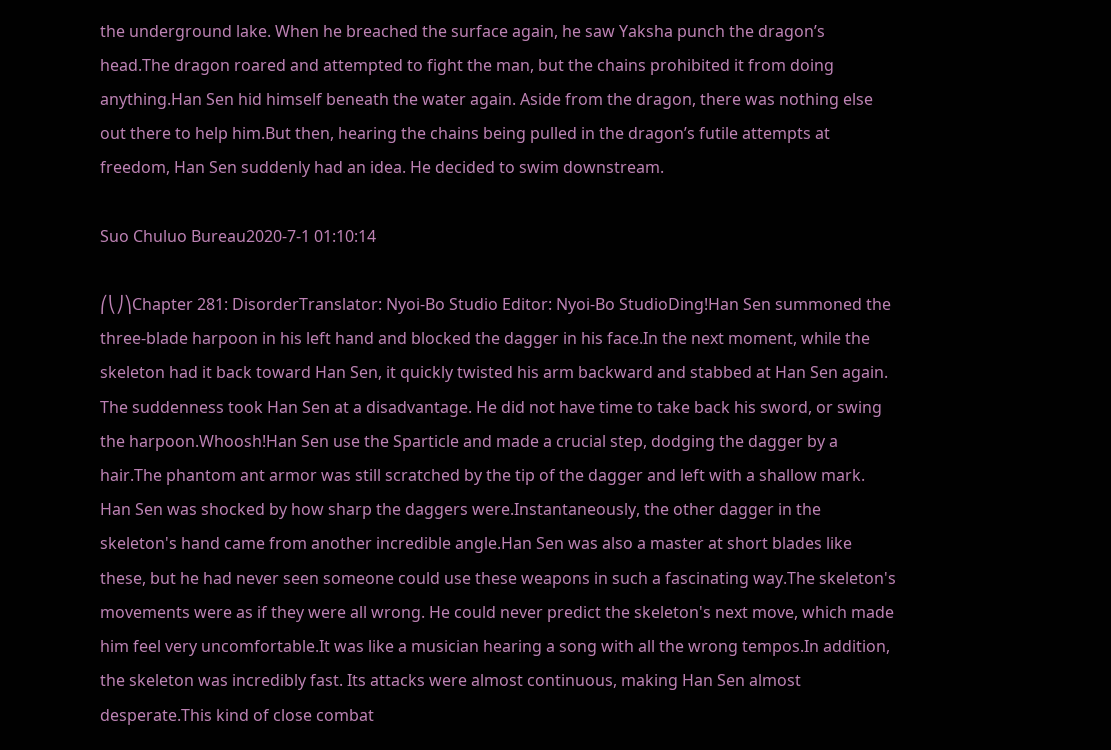the underground lake. When he breached the surface again, he saw Yaksha punch the dragon’s head.The dragon roared and attempted to fight the man, but the chains prohibited it from doing anything.Han Sen hid himself beneath the water again. Aside from the dragon, there was nothing else out there to help him.But then, hearing the chains being pulled in the dragon’s futile attempts at freedom, Han Sen suddenly had an idea. He decided to swim downstream.

Suo Chuluo Bureau2020-7-1 01:10:14

⎛⎝⎠⎞Chapter 281: DisorderTranslator: Nyoi-Bo Studio Editor: Nyoi-Bo StudioDing!Han Sen summoned the three-blade harpoon in his left hand and blocked the dagger in his face.In the next moment, while the skeleton had it back toward Han Sen, it quickly twisted his arm backward and stabbed at Han Sen again. The suddenness took Han Sen at a disadvantage. He did not have time to take back his sword, or swing the harpoon.Whoosh!Han Sen use the Sparticle and made a crucial step, dodging the dagger by a hair.The phantom ant armor was still scratched by the tip of the dagger and left with a shallow mark. Han Sen was shocked by how sharp the daggers were.Instantaneously, the other dagger in the skeleton's hand came from another incredible angle.Han Sen was also a master at short blades like these, but he had never seen someone could use these weapons in such a fascinating way.The skeleton's movements were as if they were all wrong. He could never predict the skeleton's next move, which made him feel very uncomfortable.It was like a musician hearing a song with all the wrong tempos.In addition, the skeleton was incredibly fast. Its attacks were almost continuous, making Han Sen almost desperate.This kind of close combat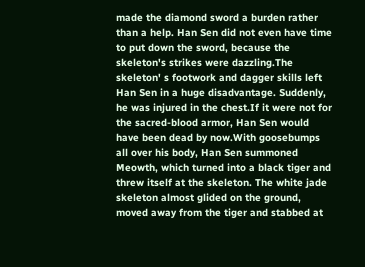made the diamond sword a burden rather than a help. Han Sen did not even have time to put down the sword, because the skeleton's strikes were dazzling.The skeleton' s footwork and dagger skills left Han Sen in a huge disadvantage. Suddenly, he was injured in the chest.If it were not for the sacred-blood armor, Han Sen would have been dead by now.With goosebumps all over his body, Han Sen summoned Meowth, which turned into a black tiger and threw itself at the skeleton. The white jade skeleton almost glided on the ground, moved away from the tiger and stabbed at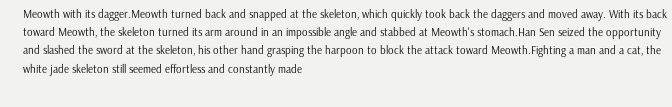Meowth with its dagger.Meowth turned back and snapped at the skeleton, which quickly took back the daggers and moved away. With its back toward Meowth, the skeleton turned its arm around in an impossible angle and stabbed at Meowth's stomach.Han Sen seized the opportunity and slashed the sword at the skeleton, his other hand grasping the harpoon to block the attack toward Meowth.Fighting a man and a cat, the white jade skeleton still seemed effortless and constantly made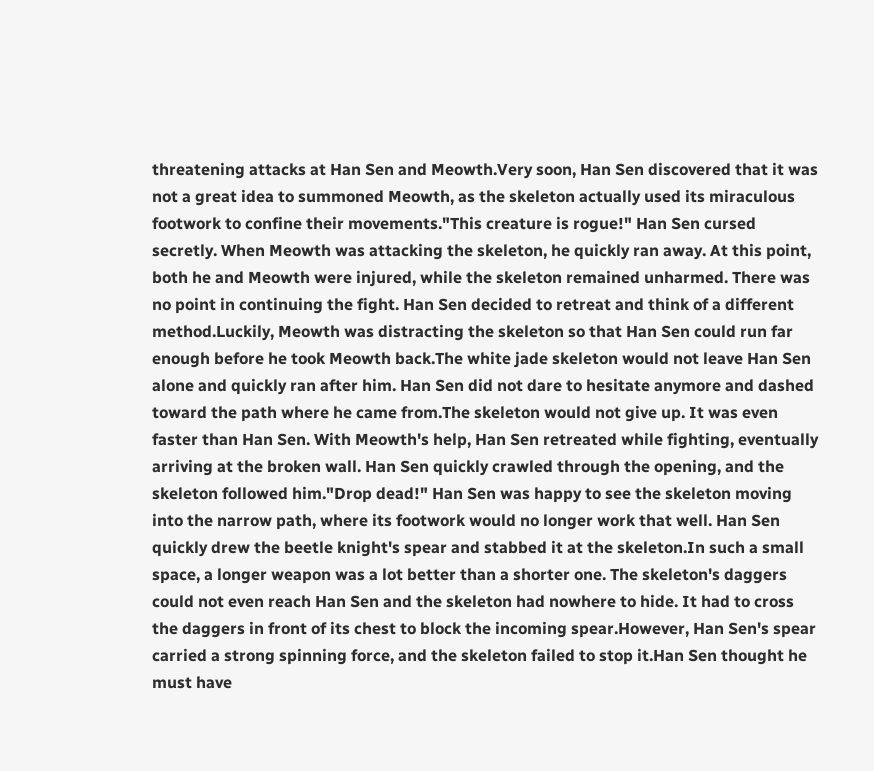threatening attacks at Han Sen and Meowth.Very soon, Han Sen discovered that it was not a great idea to summoned Meowth, as the skeleton actually used its miraculous footwork to confine their movements."This creature is rogue!" Han Sen cursed secretly. When Meowth was attacking the skeleton, he quickly ran away. At this point, both he and Meowth were injured, while the skeleton remained unharmed. There was no point in continuing the fight. Han Sen decided to retreat and think of a different method.Luckily, Meowth was distracting the skeleton so that Han Sen could run far enough before he took Meowth back.The white jade skeleton would not leave Han Sen alone and quickly ran after him. Han Sen did not dare to hesitate anymore and dashed toward the path where he came from.The skeleton would not give up. It was even faster than Han Sen. With Meowth's help, Han Sen retreated while fighting, eventually arriving at the broken wall. Han Sen quickly crawled through the opening, and the skeleton followed him."Drop dead!" Han Sen was happy to see the skeleton moving into the narrow path, where its footwork would no longer work that well. Han Sen quickly drew the beetle knight's spear and stabbed it at the skeleton.In such a small space, a longer weapon was a lot better than a shorter one. The skeleton's daggers could not even reach Han Sen and the skeleton had nowhere to hide. It had to cross the daggers in front of its chest to block the incoming spear.However, Han Sen's spear carried a strong spinning force, and the skeleton failed to stop it.Han Sen thought he must have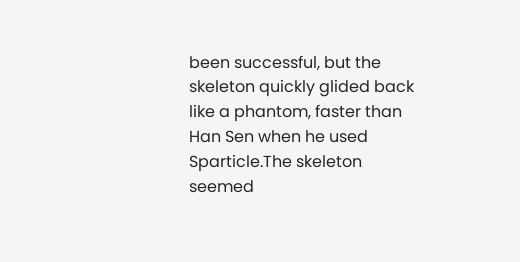been successful, but the skeleton quickly glided back like a phantom, faster than Han Sen when he used Sparticle.The skeleton seemed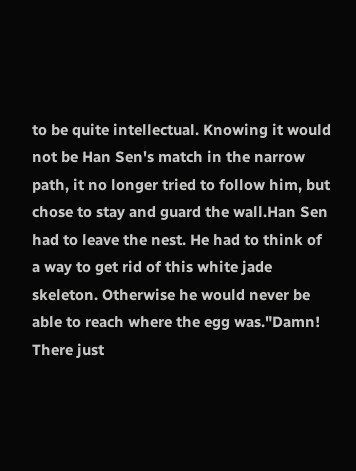to be quite intellectual. Knowing it would not be Han Sen's match in the narrow path, it no longer tried to follow him, but chose to stay and guard the wall.Han Sen had to leave the nest. He had to think of a way to get rid of this white jade skeleton. Otherwise he would never be able to reach where the egg was."Damn! There just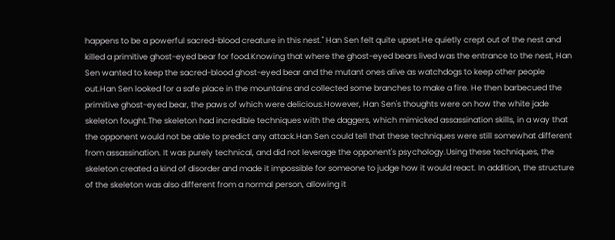happens to be a powerful sacred-blood creature in this nest." Han Sen felt quite upset.He quietly crept out of the nest and killed a primitive ghost-eyed bear for food.Knowing that where the ghost-eyed bears lived was the entrance to the nest, Han Sen wanted to keep the sacred-blood ghost-eyed bear and the mutant ones alive as watchdogs to keep other people out.Han Sen looked for a safe place in the mountains and collected some branches to make a fire. He then barbecued the primitive ghost-eyed bear, the paws of which were delicious.However, Han Sen's thoughts were on how the white jade skeleton fought.The skeleton had incredible techniques with the daggers, which mimicked assassination skills, in a way that the opponent would not be able to predict any attack.Han Sen could tell that these techniques were still somewhat different from assassination. It was purely technical, and did not leverage the opponent's psychology.Using these techniques, the skeleton created a kind of disorder and made it impossible for someone to judge how it would react. In addition, the structure of the skeleton was also different from a normal person, allowing it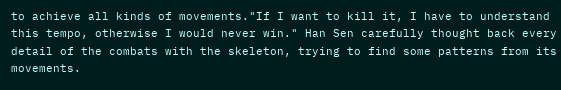to achieve all kinds of movements."If I want to kill it, I have to understand this tempo, otherwise I would never win." Han Sen carefully thought back every detail of the combats with the skeleton, trying to find some patterns from its movements.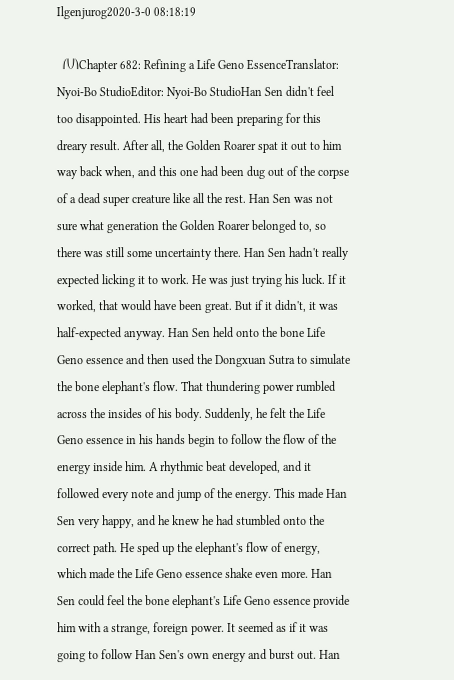Ilgenjurog2020-3-0 08:18:19

  ⎛⎝⎠⎞Chapter 682: Refining a Life Geno EssenceTranslator: Nyoi-Bo StudioEditor: Nyoi-Bo StudioHan Sen didn't feel too disappointed. His heart had been preparing for this dreary result. After all, the Golden Roarer spat it out to him way back when, and this one had been dug out of the corpse of a dead super creature like all the rest. Han Sen was not sure what generation the Golden Roarer belonged to, so there was still some uncertainty there. Han Sen hadn't really expected licking it to work. He was just trying his luck. If it worked, that would have been great. But if it didn't, it was half-expected anyway. Han Sen held onto the bone Life Geno essence and then used the Dongxuan Sutra to simulate the bone elephant's flow. That thundering power rumbled across the insides of his body. Suddenly, he felt the Life Geno essence in his hands begin to follow the flow of the energy inside him. A rhythmic beat developed, and it followed every note and jump of the energy. This made Han Sen very happy, and he knew he had stumbled onto the correct path. He sped up the elephant's flow of energy, which made the Life Geno essence shake even more. Han Sen could feel the bone elephant's Life Geno essence provide him with a strange, foreign power. It seemed as if it was going to follow Han Sen's own energy and burst out. Han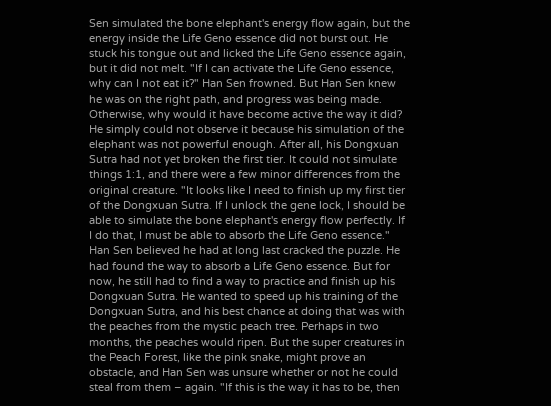Sen simulated the bone elephant's energy flow again, but the energy inside the Life Geno essence did not burst out. He stuck his tongue out and licked the Life Geno essence again, but it did not melt. "If I can activate the Life Geno essence, why can I not eat it?" Han Sen frowned. But Han Sen knew he was on the right path, and progress was being made. Otherwise, why would it have become active the way it did? He simply could not observe it because his simulation of the elephant was not powerful enough. After all, his Dongxuan Sutra had not yet broken the first tier. It could not simulate things 1:1, and there were a few minor differences from the original creature. "It looks like I need to finish up my first tier of the Dongxuan Sutra. If I unlock the gene lock, I should be able to simulate the bone elephant's energy flow perfectly. If I do that, I must be able to absorb the Life Geno essence." Han Sen believed he had at long last cracked the puzzle. He had found the way to absorb a Life Geno essence. But for now, he still had to find a way to practice and finish up his Dongxuan Sutra. He wanted to speed up his training of the Dongxuan Sutra, and his best chance at doing that was with the peaches from the mystic peach tree. Perhaps in two months, the peaches would ripen. But the super creatures in the Peach Forest, like the pink snake, might prove an obstacle, and Han Sen was unsure whether or not he could steal from them – again. "If this is the way it has to be, then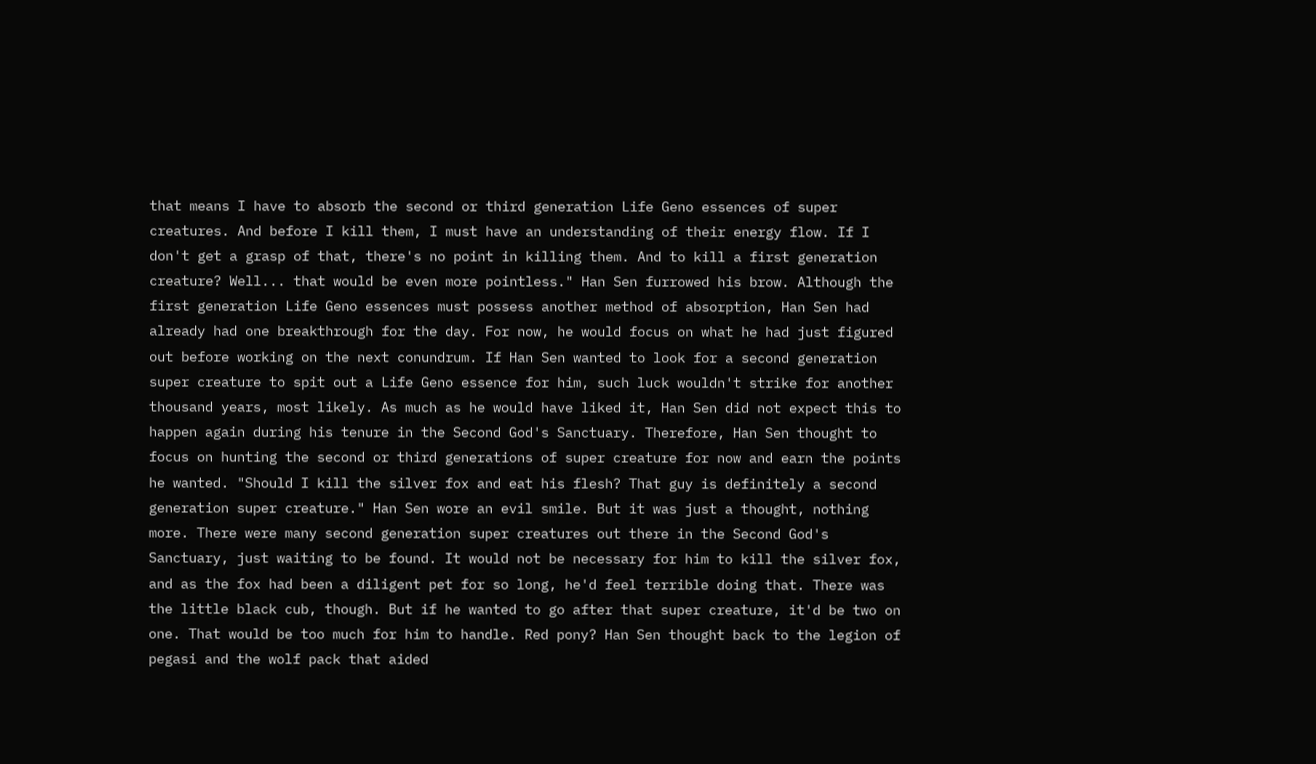that means I have to absorb the second or third generation Life Geno essences of super creatures. And before I kill them, I must have an understanding of their energy flow. If I don't get a grasp of that, there's no point in killing them. And to kill a first generation creature? Well... that would be even more pointless." Han Sen furrowed his brow. Although the first generation Life Geno essences must possess another method of absorption, Han Sen had already had one breakthrough for the day. For now, he would focus on what he had just figured out before working on the next conundrum. If Han Sen wanted to look for a second generation super creature to spit out a Life Geno essence for him, such luck wouldn't strike for another thousand years, most likely. As much as he would have liked it, Han Sen did not expect this to happen again during his tenure in the Second God's Sanctuary. Therefore, Han Sen thought to focus on hunting the second or third generations of super creature for now and earn the points he wanted. "Should I kill the silver fox and eat his flesh? That guy is definitely a second generation super creature." Han Sen wore an evil smile. But it was just a thought, nothing more. There were many second generation super creatures out there in the Second God's Sanctuary, just waiting to be found. It would not be necessary for him to kill the silver fox, and as the fox had been a diligent pet for so long, he'd feel terrible doing that. There was the little black cub, though. But if he wanted to go after that super creature, it'd be two on one. That would be too much for him to handle. Red pony? Han Sen thought back to the legion of pegasi and the wolf pack that aided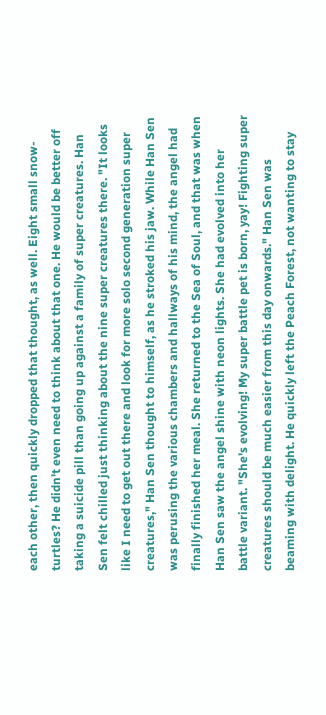each other, then quickly dropped that thought, as well. Eight small snow-turtles? He didn't even need to think about that one. He would be better off taking a suicide pill than going up against a family of super creatures. Han Sen felt chilled just thinking about the nine super creatures there. "It looks like I need to get out there and look for more solo second generation super creatures," Han Sen thought to himself, as he stroked his jaw. While Han Sen was perusing the various chambers and hallways of his mind, the angel had finally finished her meal. She returned to the Sea of Soul, and that was when Han Sen saw the angel shine with neon lights. She had evolved into her battle variant. "She's evolving! My super battle pet is born, yay! Fighting super creatures should be much easier from this day onwards." Han Sen was beaming with delight. He quickly left the Peach Forest, not wanting to stay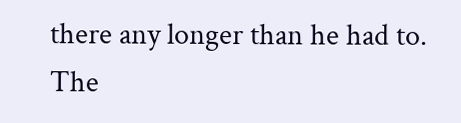there any longer than he had to. The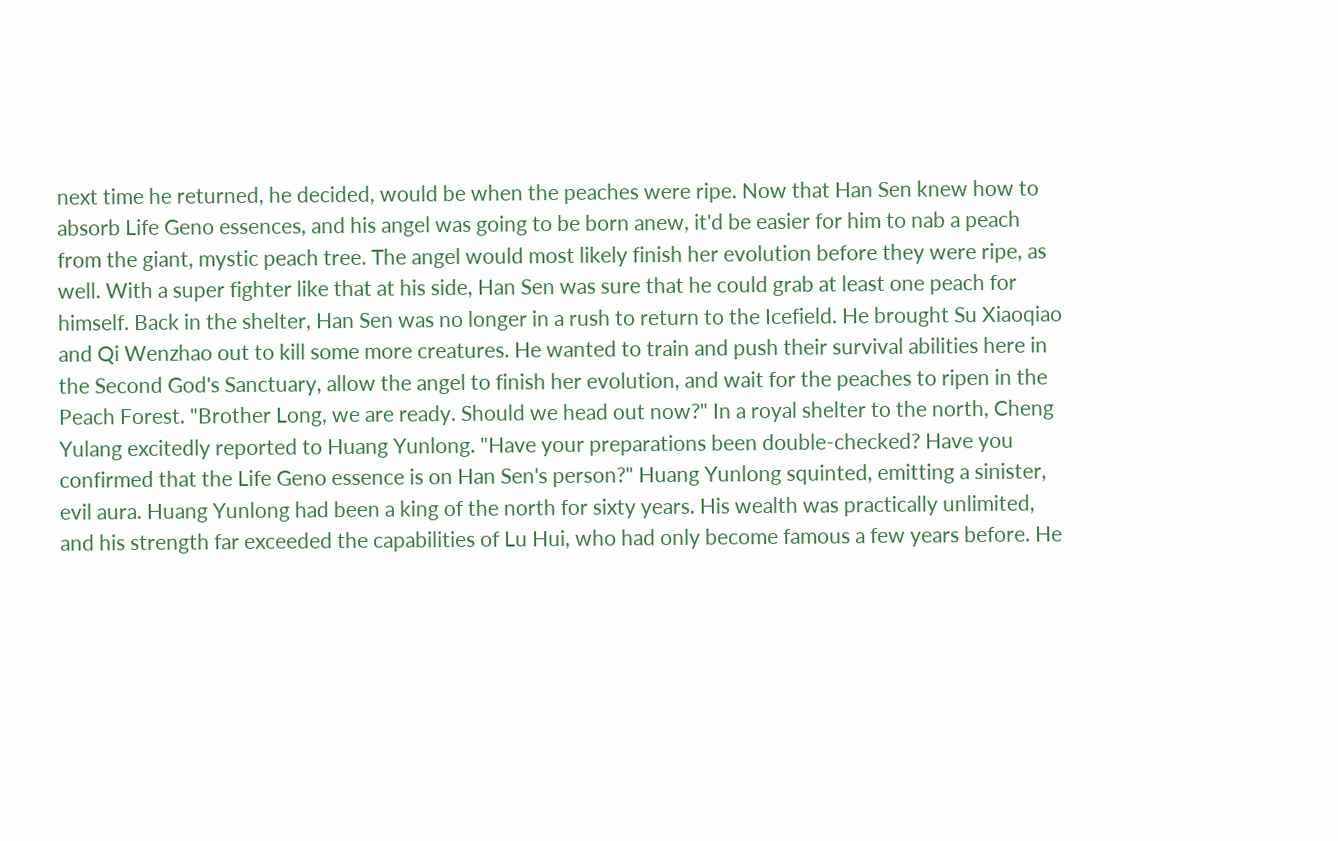next time he returned, he decided, would be when the peaches were ripe. Now that Han Sen knew how to absorb Life Geno essences, and his angel was going to be born anew, it'd be easier for him to nab a peach from the giant, mystic peach tree. The angel would most likely finish her evolution before they were ripe, as well. With a super fighter like that at his side, Han Sen was sure that he could grab at least one peach for himself. Back in the shelter, Han Sen was no longer in a rush to return to the Icefield. He brought Su Xiaoqiao and Qi Wenzhao out to kill some more creatures. He wanted to train and push their survival abilities here in the Second God's Sanctuary, allow the angel to finish her evolution, and wait for the peaches to ripen in the Peach Forest. "Brother Long, we are ready. Should we head out now?" In a royal shelter to the north, Cheng Yulang excitedly reported to Huang Yunlong. "Have your preparations been double-checked? Have you confirmed that the Life Geno essence is on Han Sen's person?" Huang Yunlong squinted, emitting a sinister, evil aura. Huang Yunlong had been a king of the north for sixty years. His wealth was practically unlimited, and his strength far exceeded the capabilities of Lu Hui, who had only become famous a few years before. He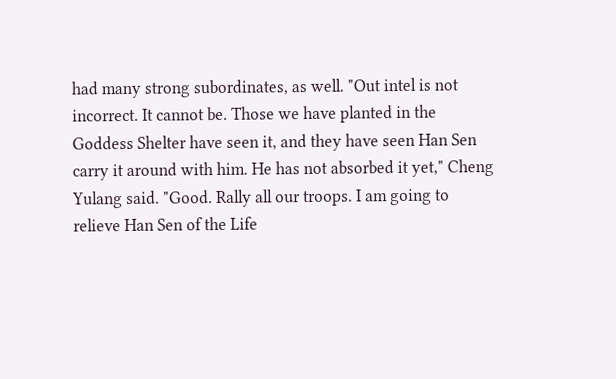had many strong subordinates, as well. "Out intel is not incorrect. It cannot be. Those we have planted in the Goddess Shelter have seen it, and they have seen Han Sen carry it around with him. He has not absorbed it yet," Cheng Yulang said. "Good. Rally all our troops. I am going to relieve Han Sen of the Life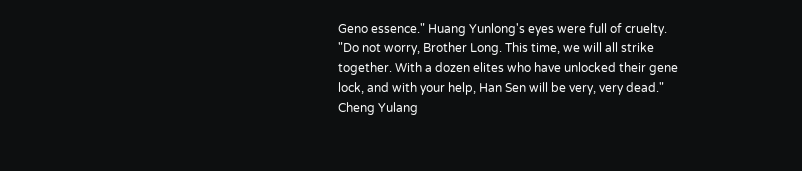Geno essence." Huang Yunlong's eyes were full of cruelty. "Do not worry, Brother Long. This time, we will all strike together. With a dozen elites who have unlocked their gene lock, and with your help, Han Sen will be very, very dead." Cheng Yulang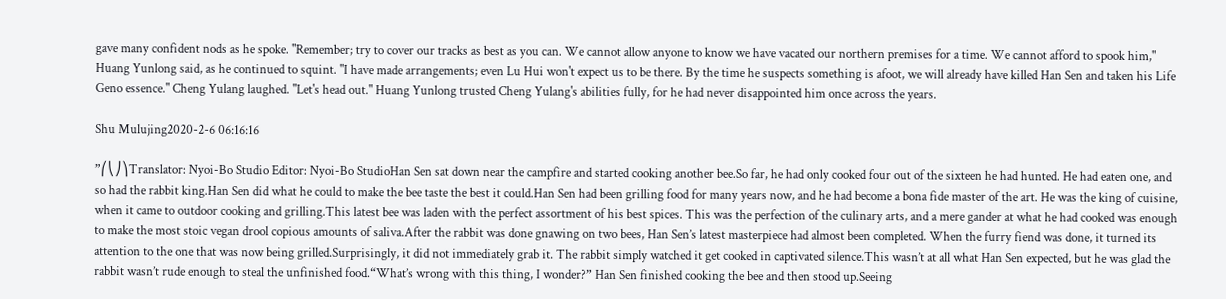gave many confident nods as he spoke. "Remember; try to cover our tracks as best as you can. We cannot allow anyone to know we have vacated our northern premises for a time. We cannot afford to spook him," Huang Yunlong said, as he continued to squint. "I have made arrangements; even Lu Hui won't expect us to be there. By the time he suspects something is afoot, we will already have killed Han Sen and taken his Life Geno essence." Cheng Yulang laughed. "Let's head out." Huang Yunlong trusted Cheng Yulang's abilities fully, for he had never disappointed him once across the years.

Shu Mulujing2020-2-6 06:16:16

”⎛⎝⎠⎞Translator: Nyoi-Bo Studio Editor: Nyoi-Bo StudioHan Sen sat down near the campfire and started cooking another bee.So far, he had only cooked four out of the sixteen he had hunted. He had eaten one, and so had the rabbit king.Han Sen did what he could to make the bee taste the best it could.Han Sen had been grilling food for many years now, and he had become a bona fide master of the art. He was the king of cuisine, when it came to outdoor cooking and grilling.This latest bee was laden with the perfect assortment of his best spices. This was the perfection of the culinary arts, and a mere gander at what he had cooked was enough to make the most stoic vegan drool copious amounts of saliva.After the rabbit was done gnawing on two bees, Han Sen’s latest masterpiece had almost been completed. When the furry fiend was done, it turned its attention to the one that was now being grilled.Surprisingly, it did not immediately grab it. The rabbit simply watched it get cooked in captivated silence.This wasn’t at all what Han Sen expected, but he was glad the rabbit wasn’t rude enough to steal the unfinished food.“What’s wrong with this thing, I wonder?” Han Sen finished cooking the bee and then stood up.Seeing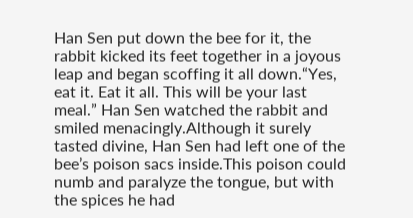Han Sen put down the bee for it, the rabbit kicked its feet together in a joyous leap and began scoffing it all down.“Yes, eat it. Eat it all. This will be your last meal.” Han Sen watched the rabbit and smiled menacingly.Although it surely tasted divine, Han Sen had left one of the bee’s poison sacs inside.This poison could numb and paralyze the tongue, but with the spices he had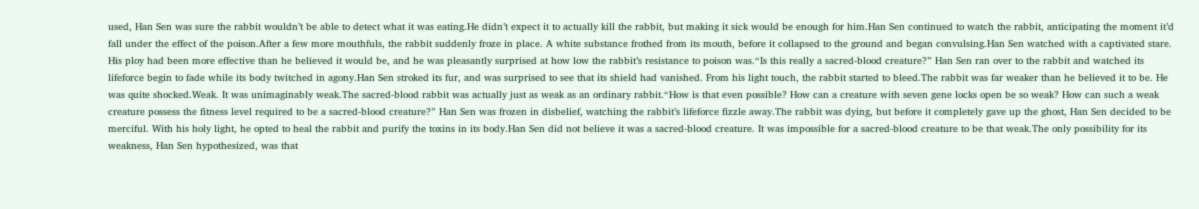used, Han Sen was sure the rabbit wouldn’t be able to detect what it was eating.He didn’t expect it to actually kill the rabbit, but making it sick would be enough for him.Han Sen continued to watch the rabbit, anticipating the moment it’d fall under the effect of the poison.After a few more mouthfuls, the rabbit suddenly froze in place. A white substance frothed from its mouth, before it collapsed to the ground and began convulsing.Han Sen watched with a captivated stare. His ploy had been more effective than he believed it would be, and he was pleasantly surprised at how low the rabbit’s resistance to poison was.“Is this really a sacred-blood creature?” Han Sen ran over to the rabbit and watched its lifeforce begin to fade while its body twitched in agony.Han Sen stroked its fur, and was surprised to see that its shield had vanished. From his light touch, the rabbit started to bleed.The rabbit was far weaker than he believed it to be. He was quite shocked.Weak. It was unimaginably weak.The sacred-blood rabbit was actually just as weak as an ordinary rabbit.“How is that even possible? How can a creature with seven gene locks open be so weak? How can such a weak creature possess the fitness level required to be a sacred-blood creature?” Han Sen was frozen in disbelief, watching the rabbit’s lifeforce fizzle away.The rabbit was dying, but before it completely gave up the ghost, Han Sen decided to be merciful. With his holy light, he opted to heal the rabbit and purify the toxins in its body.Han Sen did not believe it was a sacred-blood creature. It was impossible for a sacred-blood creature to be that weak.The only possibility for its weakness, Han Sen hypothesized, was that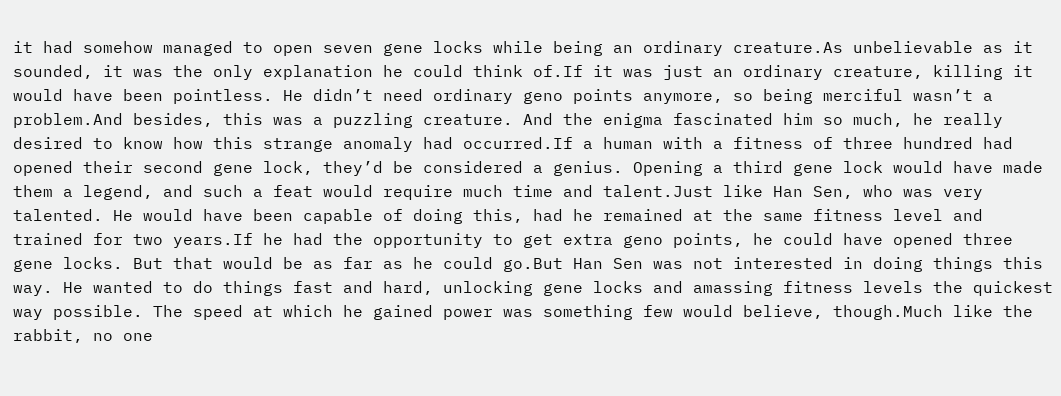it had somehow managed to open seven gene locks while being an ordinary creature.As unbelievable as it sounded, it was the only explanation he could think of.If it was just an ordinary creature, killing it would have been pointless. He didn’t need ordinary geno points anymore, so being merciful wasn’t a problem.And besides, this was a puzzling creature. And the enigma fascinated him so much, he really desired to know how this strange anomaly had occurred.If a human with a fitness of three hundred had opened their second gene lock, they’d be considered a genius. Opening a third gene lock would have made them a legend, and such a feat would require much time and talent.Just like Han Sen, who was very talented. He would have been capable of doing this, had he remained at the same fitness level and trained for two years.If he had the opportunity to get extra geno points, he could have opened three gene locks. But that would be as far as he could go.But Han Sen was not interested in doing things this way. He wanted to do things fast and hard, unlocking gene locks and amassing fitness levels the quickest way possible. The speed at which he gained power was something few would believe, though.Much like the rabbit, no one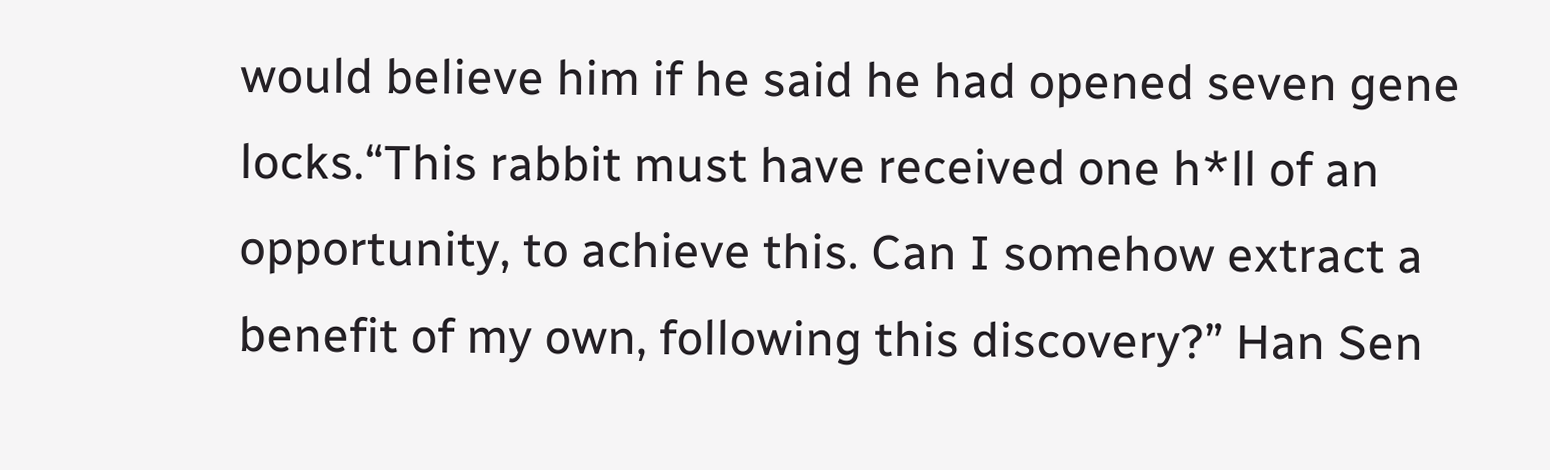would believe him if he said he had opened seven gene locks.“This rabbit must have received one h*ll of an opportunity, to achieve this. Can I somehow extract a benefit of my own, following this discovery?” Han Sen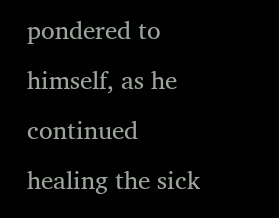pondered to himself, as he continued healing the sick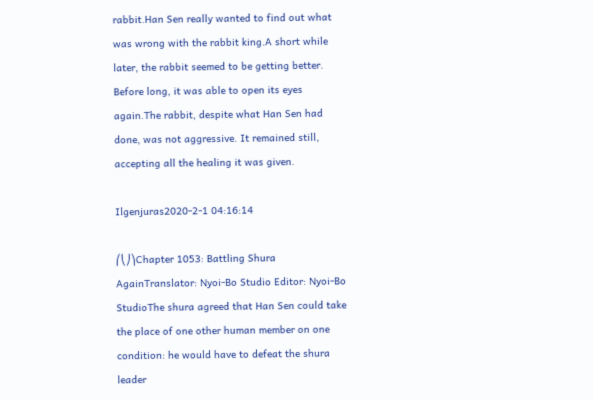rabbit.Han Sen really wanted to find out what was wrong with the rabbit king.A short while later, the rabbit seemed to be getting better. Before long, it was able to open its eyes again.The rabbit, despite what Han Sen had done, was not aggressive. It remained still, accepting all the healing it was given.

Ilgenjuras2020-2-1 04:16:14

⎛⎝⎠⎞Chapter 1053: Battling Shura AgainTranslator: Nyoi-Bo Studio Editor: Nyoi-Bo StudioThe shura agreed that Han Sen could take the place of one other human member on one condition: he would have to defeat the shura leader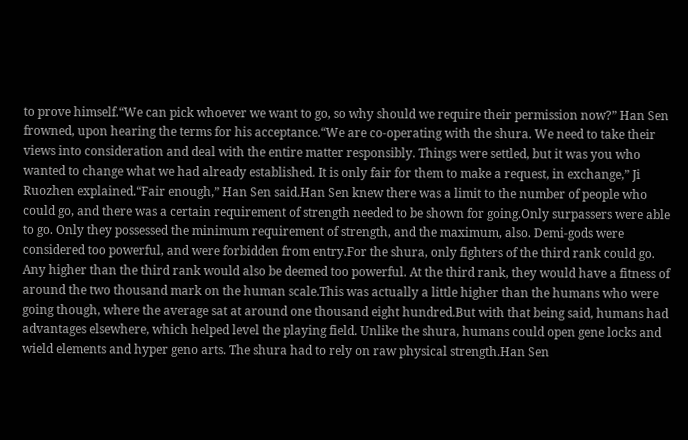to prove himself.“We can pick whoever we want to go, so why should we require their permission now?” Han Sen frowned, upon hearing the terms for his acceptance.“We are co-operating with the shura. We need to take their views into consideration and deal with the entire matter responsibly. Things were settled, but it was you who wanted to change what we had already established. It is only fair for them to make a request, in exchange,” Ji Ruozhen explained.“Fair enough,” Han Sen said.Han Sen knew there was a limit to the number of people who could go, and there was a certain requirement of strength needed to be shown for going.Only surpassers were able to go. Only they possessed the minimum requirement of strength, and the maximum, also. Demi-gods were considered too powerful, and were forbidden from entry.For the shura, only fighters of the third rank could go. Any higher than the third rank would also be deemed too powerful. At the third rank, they would have a fitness of around the two thousand mark on the human scale.This was actually a little higher than the humans who were going though, where the average sat at around one thousand eight hundred.But with that being said, humans had advantages elsewhere, which helped level the playing field. Unlike the shura, humans could open gene locks and wield elements and hyper geno arts. The shura had to rely on raw physical strength.Han Sen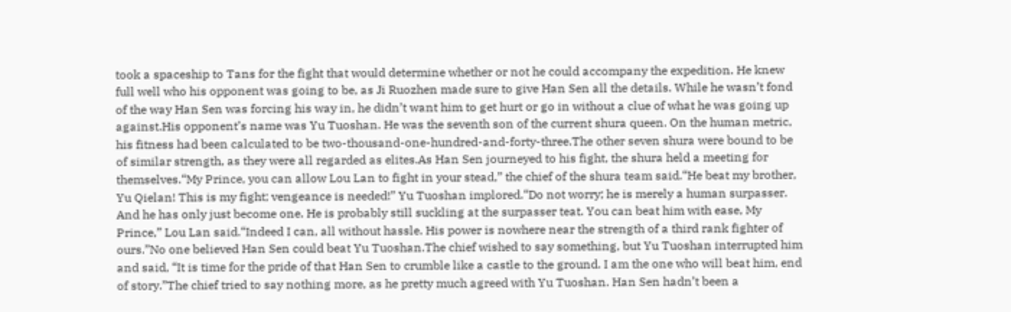took a spaceship to Tans for the fight that would determine whether or not he could accompany the expedition. He knew full well who his opponent was going to be, as Ji Ruozhen made sure to give Han Sen all the details. While he wasn’t fond of the way Han Sen was forcing his way in, he didn’t want him to get hurt or go in without a clue of what he was going up against.His opponent’s name was Yu Tuoshan. He was the seventh son of the current shura queen. On the human metric, his fitness had been calculated to be two-thousand-one-hundred-and-forty-three.The other seven shura were bound to be of similar strength, as they were all regarded as elites.As Han Sen journeyed to his fight, the shura held a meeting for themselves.“My Prince, you can allow Lou Lan to fight in your stead,” the chief of the shura team said.“He beat my brother, Yu Qielan! This is my fight; vengeance is needed!” Yu Tuoshan implored.“Do not worry; he is merely a human surpasser. And he has only just become one. He is probably still suckling at the surpasser teat. You can beat him with ease, My Prince,” Lou Lan said.“Indeed I can, all without hassle. His power is nowhere near the strength of a third rank fighter of ours.”No one believed Han Sen could beat Yu Tuoshan.The chief wished to say something, but Yu Tuoshan interrupted him and said, “It is time for the pride of that Han Sen to crumble like a castle to the ground. I am the one who will beat him, end of story.”The chief tried to say nothing more, as he pretty much agreed with Yu Tuoshan. Han Sen hadn’t been a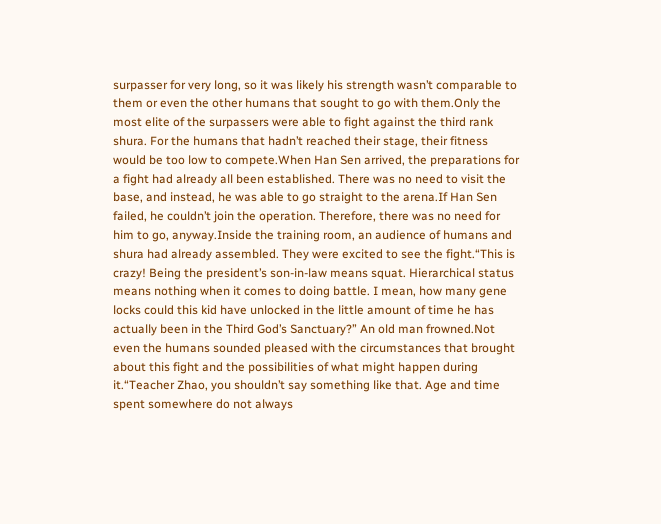surpasser for very long, so it was likely his strength wasn’t comparable to them or even the other humans that sought to go with them.Only the most elite of the surpassers were able to fight against the third rank shura. For the humans that hadn’t reached their stage, their fitness would be too low to compete.When Han Sen arrived, the preparations for a fight had already all been established. There was no need to visit the base, and instead, he was able to go straight to the arena.If Han Sen failed, he couldn’t join the operation. Therefore, there was no need for him to go, anyway.Inside the training room, an audience of humans and shura had already assembled. They were excited to see the fight.“This is crazy! Being the president’s son-in-law means squat. Hierarchical status means nothing when it comes to doing battle. I mean, how many gene locks could this kid have unlocked in the little amount of time he has actually been in the Third God’s Sanctuary?” An old man frowned.Not even the humans sounded pleased with the circumstances that brought about this fight and the possibilities of what might happen during it.“Teacher Zhao, you shouldn’t say something like that. Age and time spent somewhere do not always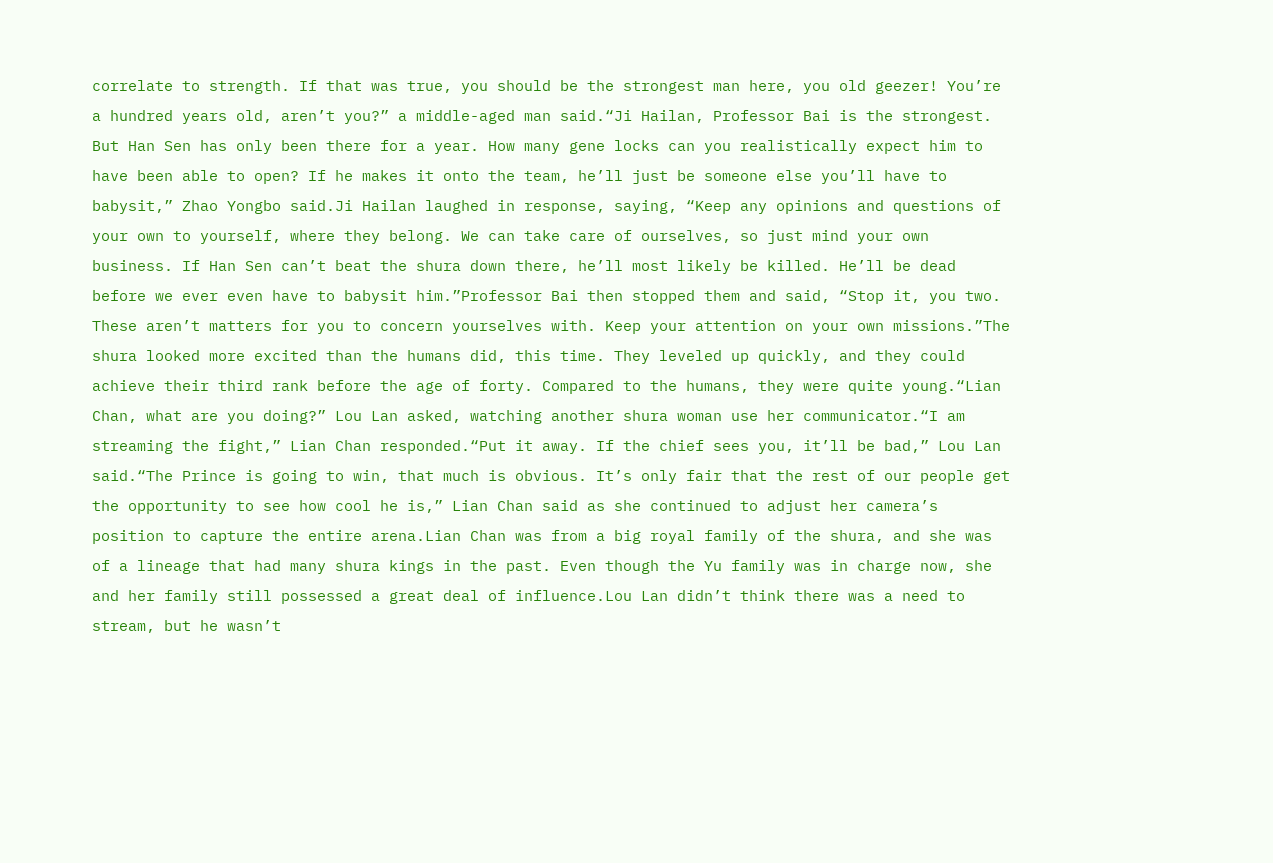correlate to strength. If that was true, you should be the strongest man here, you old geezer! You’re a hundred years old, aren’t you?” a middle-aged man said.“Ji Hailan, Professor Bai is the strongest. But Han Sen has only been there for a year. How many gene locks can you realistically expect him to have been able to open? If he makes it onto the team, he’ll just be someone else you’ll have to babysit,” Zhao Yongbo said.Ji Hailan laughed in response, saying, “Keep any opinions and questions of your own to yourself, where they belong. We can take care of ourselves, so just mind your own business. If Han Sen can’t beat the shura down there, he’ll most likely be killed. He’ll be dead before we ever even have to babysit him.”Professor Bai then stopped them and said, “Stop it, you two. These aren’t matters for you to concern yourselves with. Keep your attention on your own missions.”The shura looked more excited than the humans did, this time. They leveled up quickly, and they could achieve their third rank before the age of forty. Compared to the humans, they were quite young.“Lian Chan, what are you doing?” Lou Lan asked, watching another shura woman use her communicator.“I am streaming the fight,” Lian Chan responded.“Put it away. If the chief sees you, it’ll be bad,” Lou Lan said.“The Prince is going to win, that much is obvious. It’s only fair that the rest of our people get the opportunity to see how cool he is,” Lian Chan said as she continued to adjust her camera’s position to capture the entire arena.Lian Chan was from a big royal family of the shura, and she was of a lineage that had many shura kings in the past. Even though the Yu family was in charge now, she and her family still possessed a great deal of influence.Lou Lan didn’t think there was a need to stream, but he wasn’t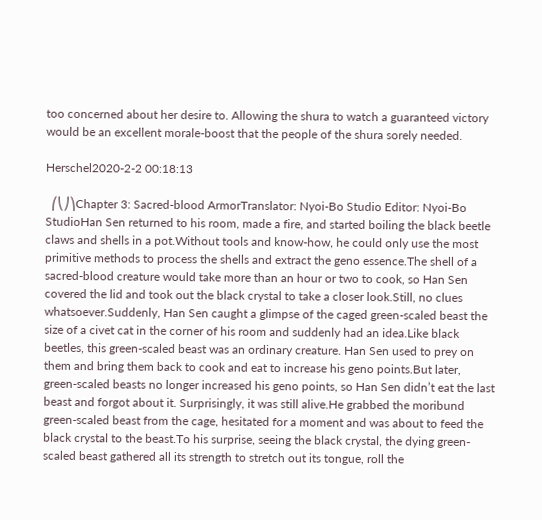too concerned about her desire to. Allowing the shura to watch a guaranteed victory would be an excellent morale-boost that the people of the shura sorely needed.

Herschel2020-2-2 00:18:13

  ⎛⎝⎠⎞Chapter 3: Sacred-blood ArmorTranslator: Nyoi-Bo Studio Editor: Nyoi-Bo StudioHan Sen returned to his room, made a fire, and started boiling the black beetle claws and shells in a pot.Without tools and know-how, he could only use the most primitive methods to process the shells and extract the geno essence.The shell of a sacred-blood creature would take more than an hour or two to cook, so Han Sen covered the lid and took out the black crystal to take a closer look.Still, no clues whatsoever.Suddenly, Han Sen caught a glimpse of the caged green-scaled beast the size of a civet cat in the corner of his room and suddenly had an idea.Like black beetles, this green-scaled beast was an ordinary creature. Han Sen used to prey on them and bring them back to cook and eat to increase his geno points.But later, green-scaled beasts no longer increased his geno points, so Han Sen didn’t eat the last beast and forgot about it. Surprisingly, it was still alive.He grabbed the moribund green-scaled beast from the cage, hesitated for a moment and was about to feed the black crystal to the beast.To his surprise, seeing the black crystal, the dying green-scaled beast gathered all its strength to stretch out its tongue, roll the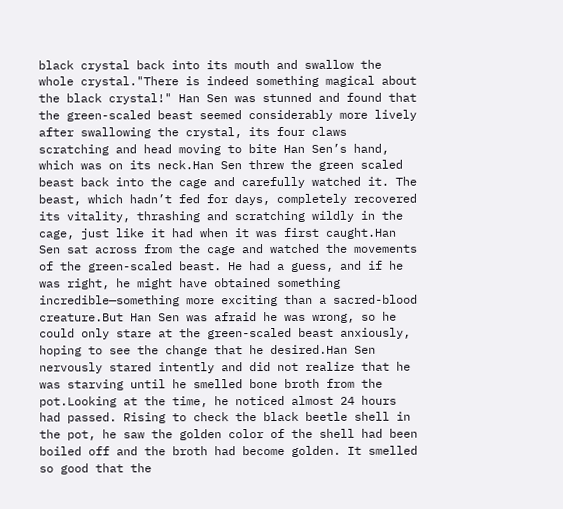black crystal back into its mouth and swallow the whole crystal."There is indeed something magical about the black crystal!" Han Sen was stunned and found that the green-scaled beast seemed considerably more lively after swallowing the crystal, its four claws scratching and head moving to bite Han Sen’s hand, which was on its neck.Han Sen threw the green scaled beast back into the cage and carefully watched it. The beast, which hadn’t fed for days, completely recovered its vitality, thrashing and scratching wildly in the cage, just like it had when it was first caught.Han Sen sat across from the cage and watched the movements of the green-scaled beast. He had a guess, and if he was right, he might have obtained something incredible—something more exciting than a sacred-blood creature.But Han Sen was afraid he was wrong, so he could only stare at the green-scaled beast anxiously, hoping to see the change that he desired.Han Sen nervously stared intently and did not realize that he was starving until he smelled bone broth from the pot.Looking at the time, he noticed almost 24 hours had passed. Rising to check the black beetle shell in the pot, he saw the golden color of the shell had been boiled off and the broth had become golden. It smelled so good that the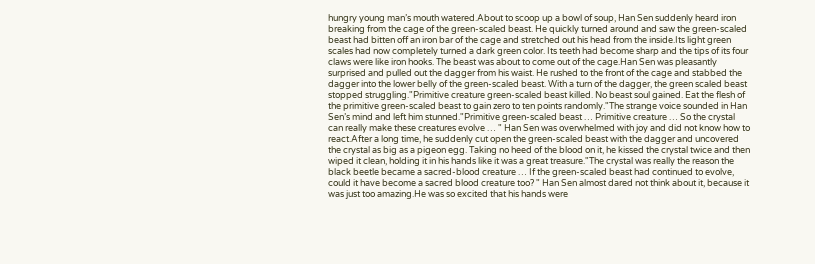hungry young man’s mouth watered.About to scoop up a bowl of soup, Han Sen suddenly heard iron breaking from the cage of the green-scaled beast. He quickly turned around and saw the green-scaled beast had bitten off an iron bar of the cage and stretched out his head from the inside.Its light green scales had now completely turned a dark green color. Its teeth had become sharp and the tips of its four claws were like iron hooks. The beast was about to come out of the cage.Han Sen was pleasantly surprised and pulled out the dagger from his waist. He rushed to the front of the cage and stabbed the dagger into the lower belly of the green-scaled beast. With a turn of the dagger, the green scaled beast stopped struggling."Primitive creature green-scaled beast killed. No beast soul gained. Eat the flesh of the primitive green-scaled beast to gain zero to ten points randomly."The strange voice sounded in Han Sen’s mind and left him stunned."Primitive green-scaled beast … Primitive creature … So the crystal can really make these creatures evolve … " Han Sen was overwhelmed with joy and did not know how to react.After a long time, he suddenly cut open the green-scaled beast with the dagger and uncovered the crystal as big as a pigeon egg. Taking no heed of the blood on it, he kissed the crystal twice and then wiped it clean, holding it in his hands like it was a great treasure."The crystal was really the reason the black beetle became a sacred-blood creature … If the green-scaled beast had continued to evolve, could it have become a sacred blood creature too? " Han Sen almost dared not think about it, because it was just too amazing.He was so excited that his hands were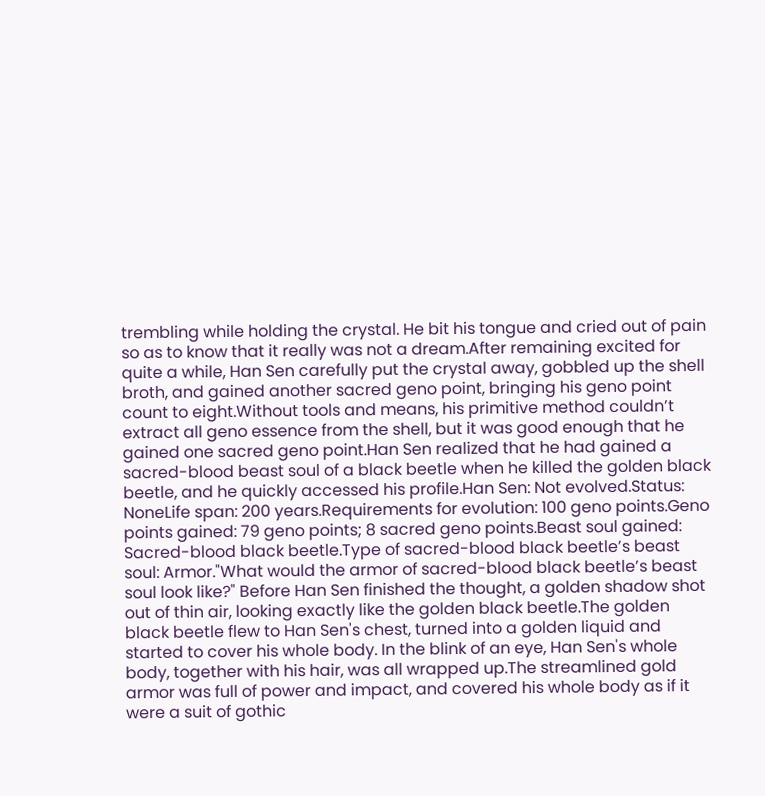trembling while holding the crystal. He bit his tongue and cried out of pain so as to know that it really was not a dream.After remaining excited for quite a while, Han Sen carefully put the crystal away, gobbled up the shell broth, and gained another sacred geno point, bringing his geno point count to eight.Without tools and means, his primitive method couldn’t extract all geno essence from the shell, but it was good enough that he gained one sacred geno point.Han Sen realized that he had gained a sacred-blood beast soul of a black beetle when he killed the golden black beetle, and he quickly accessed his profile.Han Sen: Not evolved.Status: NoneLife span: 200 years.Requirements for evolution: 100 geno points.Geno points gained: 79 geno points; 8 sacred geno points.Beast soul gained: Sacred-blood black beetle.Type of sacred-blood black beetle’s beast soul: Armor."What would the armor of sacred-blood black beetle’s beast soul look like?" Before Han Sen finished the thought, a golden shadow shot out of thin air, looking exactly like the golden black beetle.The golden black beetle flew to Han Sen's chest, turned into a golden liquid and started to cover his whole body. In the blink of an eye, Han Sen's whole body, together with his hair, was all wrapped up.The streamlined gold armor was full of power and impact, and covered his whole body as if it were a suit of gothic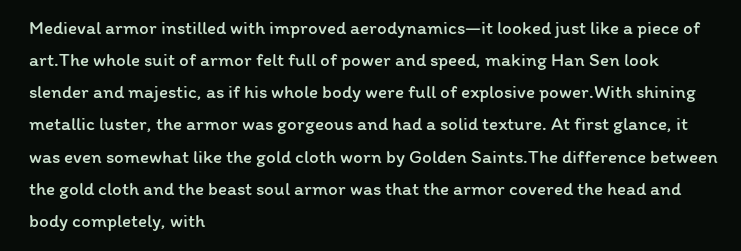Medieval armor instilled with improved aerodynamics—it looked just like a piece of art.The whole suit of armor felt full of power and speed, making Han Sen look slender and majestic, as if his whole body were full of explosive power.With shining metallic luster, the armor was gorgeous and had a solid texture. At first glance, it was even somewhat like the gold cloth worn by Golden Saints.The difference between the gold cloth and the beast soul armor was that the armor covered the head and body completely, with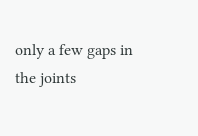only a few gaps in the joints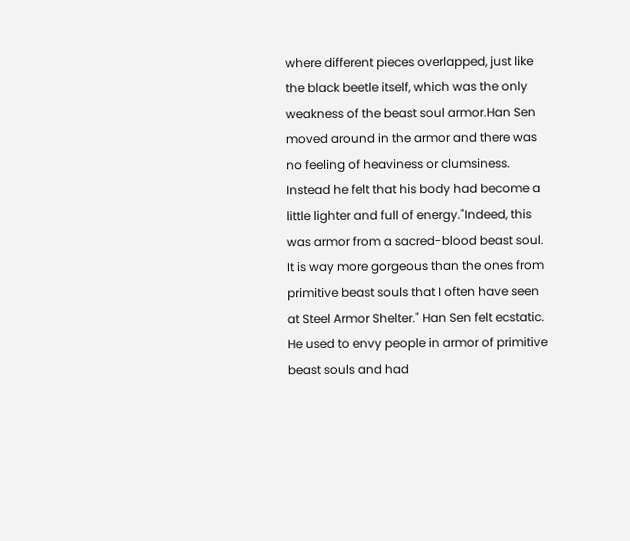where different pieces overlapped, just like the black beetle itself, which was the only weakness of the beast soul armor.Han Sen moved around in the armor and there was no feeling of heaviness or clumsiness. Instead he felt that his body had become a little lighter and full of energy."Indeed, this was armor from a sacred-blood beast soul. It is way more gorgeous than the ones from primitive beast souls that I often have seen at Steel Armor Shelter." Han Sen felt ecstatic. He used to envy people in armor of primitive beast souls and had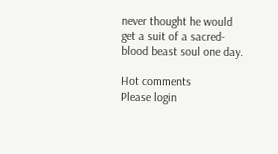never thought he would get a suit of a sacred-blood beast soul one day.

Hot comments
Please login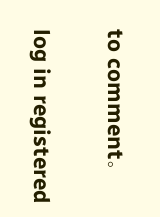to comment。

log in registered